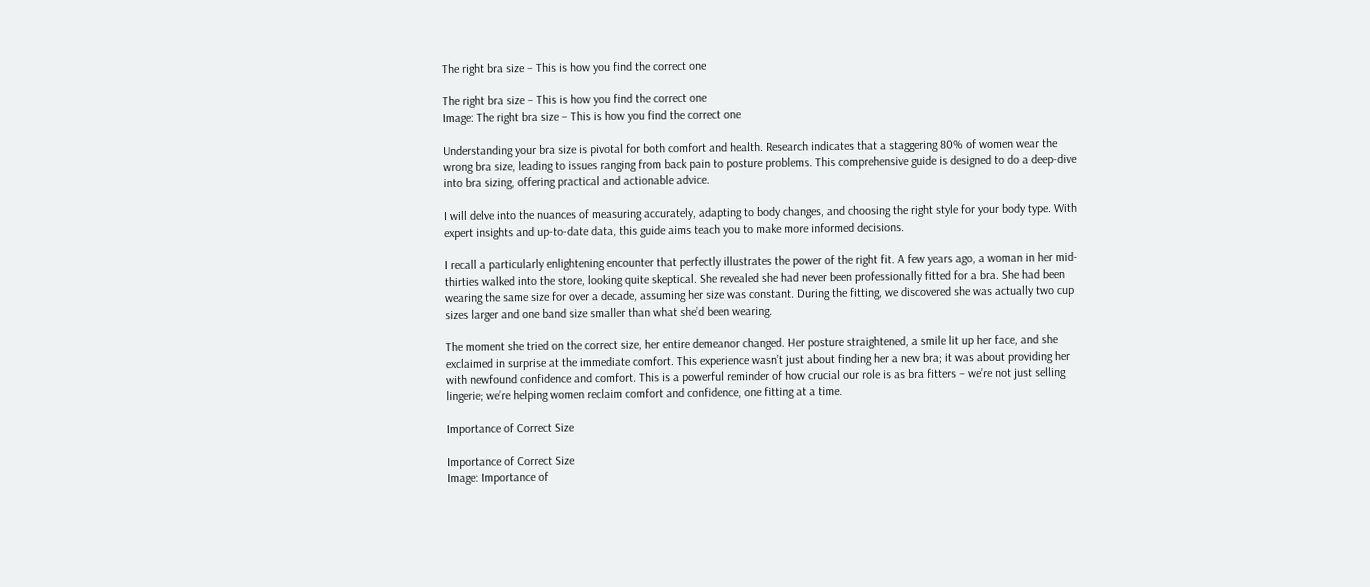The right bra size – This is how you find the correct one

The right bra size – This is how you find the correct one
Image: The right bra size – This is how you find the correct one

Understanding your bra size is pivotal for both comfort and health. Research indicates that a staggering 80% of women wear the wrong bra size, leading to issues ranging from back pain to posture problems. This comprehensive guide is designed to do a deep-dive into bra sizing, offering practical and actionable advice.

I will delve into the nuances of measuring accurately, adapting to body changes, and choosing the right style for your body type. With expert insights and up-to-date data, this guide aims teach you to make more informed decisions.

I recall a particularly enlightening encounter that perfectly illustrates the power of the right fit. A few years ago, a woman in her mid-thirties walked into the store, looking quite skeptical. She revealed she had never been professionally fitted for a bra. She had been wearing the same size for over a decade, assuming her size was constant. During the fitting, we discovered she was actually two cup sizes larger and one band size smaller than what she’d been wearing.

The moment she tried on the correct size, her entire demeanor changed. Her posture straightened, a smile lit up her face, and she exclaimed in surprise at the immediate comfort. This experience wasn’t just about finding her a new bra; it was about providing her with newfound confidence and comfort. This is a powerful reminder of how crucial our role is as bra fitters – we’re not just selling lingerie; we’re helping women reclaim comfort and confidence, one fitting at a time.

Importance of Correct Size

Importance of Correct Size
Image: Importance of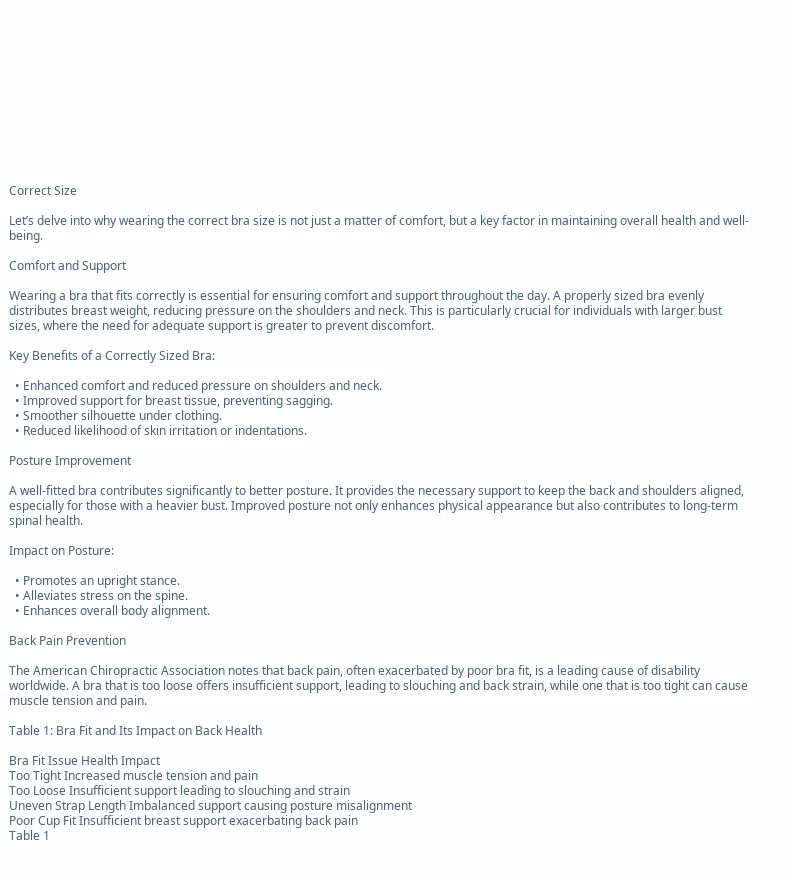Correct Size

Let’s delve into why wearing the correct bra size is not just a matter of comfort, but a key factor in maintaining overall health and well-being.

Comfort and Support

Wearing a bra that fits correctly is essential for ensuring comfort and support throughout the day. A properly sized bra evenly distributes breast weight, reducing pressure on the shoulders and neck. This is particularly crucial for individuals with larger bust sizes, where the need for adequate support is greater to prevent discomfort.

Key Benefits of a Correctly Sized Bra:

  • Enhanced comfort and reduced pressure on shoulders and neck.
  • Improved support for breast tissue, preventing sagging.
  • Smoother silhouette under clothing.
  • Reduced likelihood of skin irritation or indentations.

Posture Improvement

A well-fitted bra contributes significantly to better posture. It provides the necessary support to keep the back and shoulders aligned, especially for those with a heavier bust. Improved posture not only enhances physical appearance but also contributes to long-term spinal health.

Impact on Posture:

  • Promotes an upright stance.
  • Alleviates stress on the spine.
  • Enhances overall body alignment.

Back Pain Prevention

The American Chiropractic Association notes that back pain, often exacerbated by poor bra fit, is a leading cause of disability worldwide. A bra that is too loose offers insufficient support, leading to slouching and back strain, while one that is too tight can cause muscle tension and pain.

Table 1: Bra Fit and Its Impact on Back Health

Bra Fit Issue Health Impact
Too Tight Increased muscle tension and pain
Too Loose Insufficient support leading to slouching and strain
Uneven Strap Length Imbalanced support causing posture misalignment
Poor Cup Fit Insufficient breast support exacerbating back pain
Table 1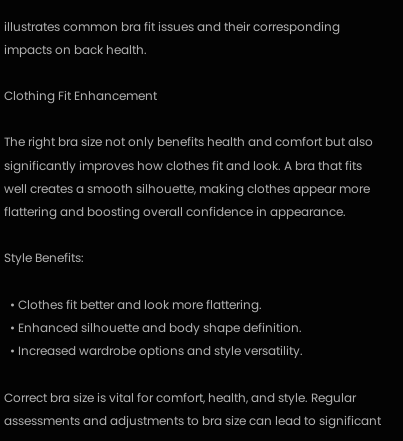illustrates common bra fit issues and their corresponding impacts on back health.

Clothing Fit Enhancement

The right bra size not only benefits health and comfort but also significantly improves how clothes fit and look. A bra that fits well creates a smooth silhouette, making clothes appear more flattering and boosting overall confidence in appearance.

Style Benefits:

  • Clothes fit better and look more flattering.
  • Enhanced silhouette and body shape definition.
  • Increased wardrobe options and style versatility.

Correct bra size is vital for comfort, health, and style. Regular assessments and adjustments to bra size can lead to significant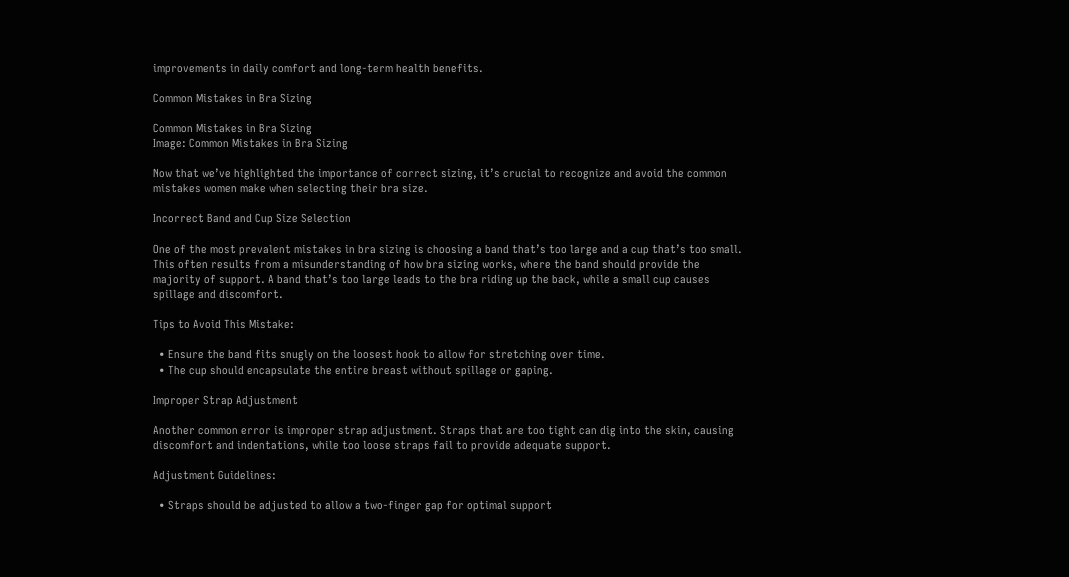improvements in daily comfort and long-term health benefits.

Common Mistakes in Bra Sizing

Common Mistakes in Bra Sizing
Image: Common Mistakes in Bra Sizing

Now that we’ve highlighted the importance of correct sizing, it’s crucial to recognize and avoid the common mistakes women make when selecting their bra size.

Incorrect Band and Cup Size Selection

One of the most prevalent mistakes in bra sizing is choosing a band that’s too large and a cup that’s too small. This often results from a misunderstanding of how bra sizing works, where the band should provide the majority of support. A band that’s too large leads to the bra riding up the back, while a small cup causes spillage and discomfort.

Tips to Avoid This Mistake:

  • Ensure the band fits snugly on the loosest hook to allow for stretching over time.
  • The cup should encapsulate the entire breast without spillage or gaping.

Improper Strap Adjustment

Another common error is improper strap adjustment. Straps that are too tight can dig into the skin, causing discomfort and indentations, while too loose straps fail to provide adequate support.

Adjustment Guidelines:

  • Straps should be adjusted to allow a two-finger gap for optimal support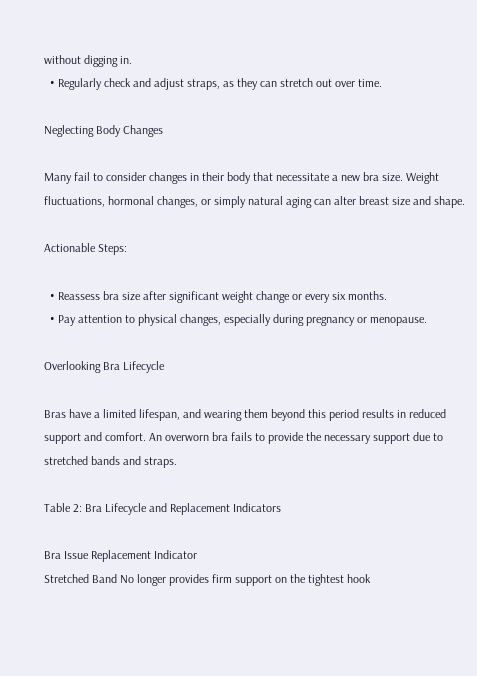without digging in.
  • Regularly check and adjust straps, as they can stretch out over time.

Neglecting Body Changes

Many fail to consider changes in their body that necessitate a new bra size. Weight fluctuations, hormonal changes, or simply natural aging can alter breast size and shape.

Actionable Steps:

  • Reassess bra size after significant weight change or every six months.
  • Pay attention to physical changes, especially during pregnancy or menopause.

Overlooking Bra Lifecycle

Bras have a limited lifespan, and wearing them beyond this period results in reduced support and comfort. An overworn bra fails to provide the necessary support due to stretched bands and straps.

Table 2: Bra Lifecycle and Replacement Indicators

Bra Issue Replacement Indicator
Stretched Band No longer provides firm support on the tightest hook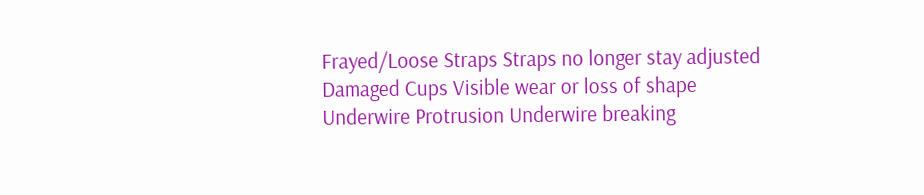Frayed/Loose Straps Straps no longer stay adjusted
Damaged Cups Visible wear or loss of shape
Underwire Protrusion Underwire breaking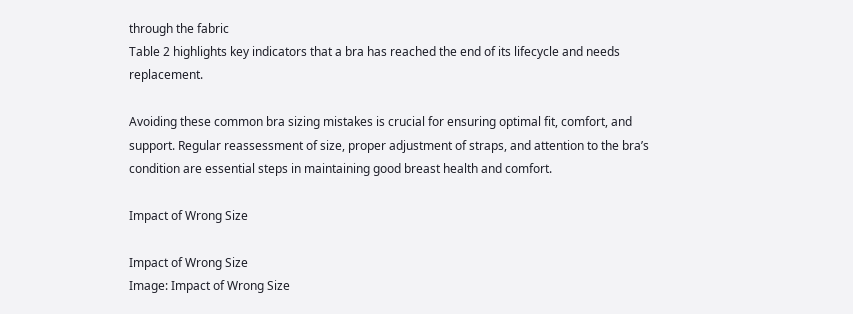through the fabric
Table 2 highlights key indicators that a bra has reached the end of its lifecycle and needs replacement.

Avoiding these common bra sizing mistakes is crucial for ensuring optimal fit, comfort, and support. Regular reassessment of size, proper adjustment of straps, and attention to the bra’s condition are essential steps in maintaining good breast health and comfort.

Impact of Wrong Size

Impact of Wrong Size
Image: Impact of Wrong Size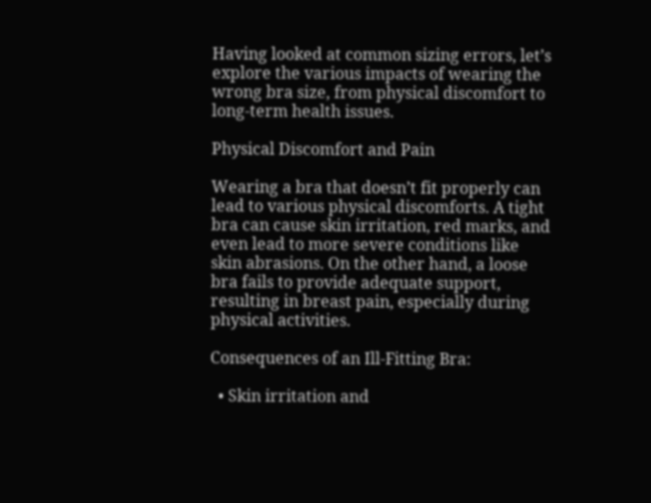Having looked at common sizing errors, let’s explore the various impacts of wearing the wrong bra size, from physical discomfort to long-term health issues.

Physical Discomfort and Pain

Wearing a bra that doesn’t fit properly can lead to various physical discomforts. A tight bra can cause skin irritation, red marks, and even lead to more severe conditions like skin abrasions. On the other hand, a loose bra fails to provide adequate support, resulting in breast pain, especially during physical activities.

Consequences of an Ill-Fitting Bra:

  • Skin irritation and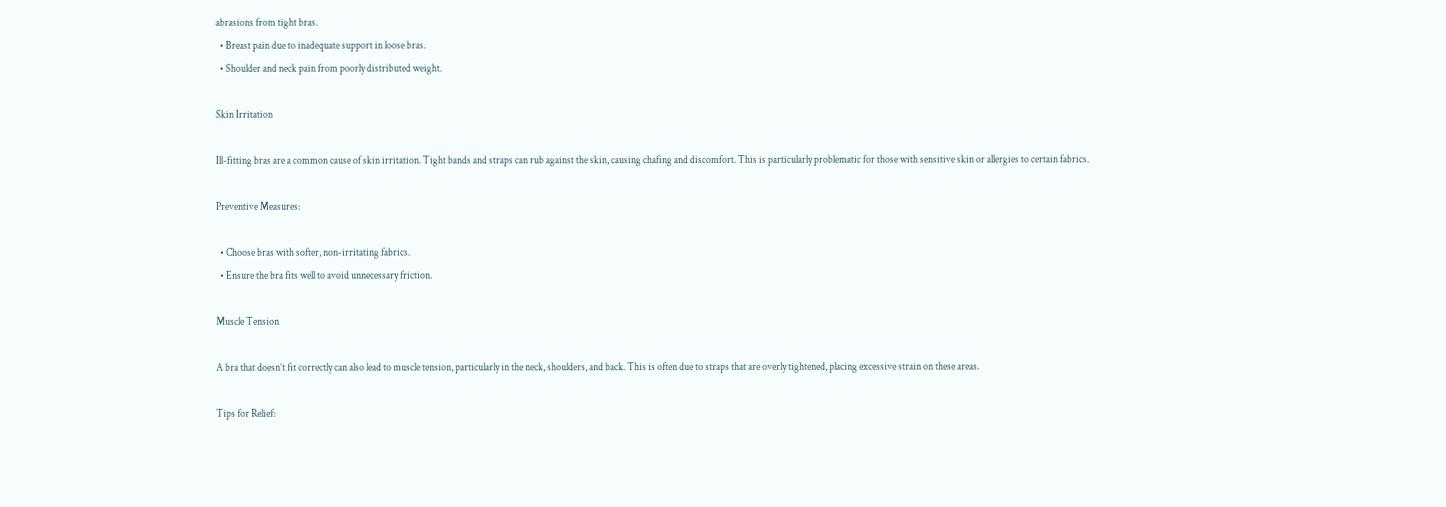abrasions from tight bras.
  • Breast pain due to inadequate support in loose bras.
  • Shoulder and neck pain from poorly distributed weight.

Skin Irritation

Ill-fitting bras are a common cause of skin irritation. Tight bands and straps can rub against the skin, causing chafing and discomfort. This is particularly problematic for those with sensitive skin or allergies to certain fabrics.

Preventive Measures:

  • Choose bras with softer, non-irritating fabrics.
  • Ensure the bra fits well to avoid unnecessary friction.

Muscle Tension

A bra that doesn’t fit correctly can also lead to muscle tension, particularly in the neck, shoulders, and back. This is often due to straps that are overly tightened, placing excessive strain on these areas.

Tips for Relief: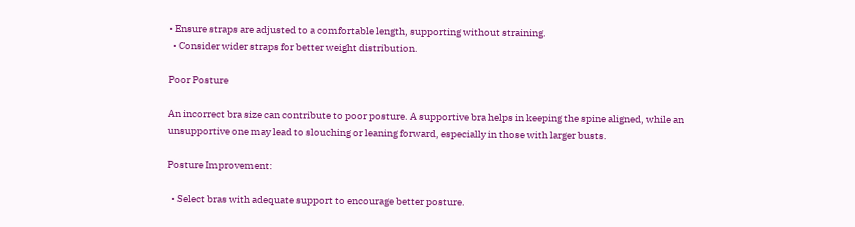• Ensure straps are adjusted to a comfortable length, supporting without straining.
  • Consider wider straps for better weight distribution.

Poor Posture

An incorrect bra size can contribute to poor posture. A supportive bra helps in keeping the spine aligned, while an unsupportive one may lead to slouching or leaning forward, especially in those with larger busts.

Posture Improvement:

  • Select bras with adequate support to encourage better posture.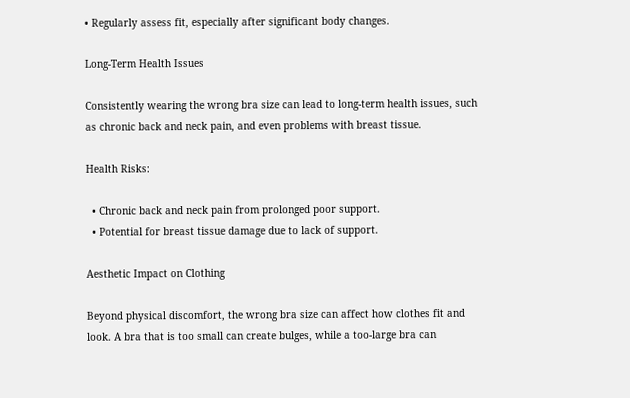• Regularly assess fit, especially after significant body changes.

Long-Term Health Issues

Consistently wearing the wrong bra size can lead to long-term health issues, such as chronic back and neck pain, and even problems with breast tissue.

Health Risks:

  • Chronic back and neck pain from prolonged poor support.
  • Potential for breast tissue damage due to lack of support.

Aesthetic Impact on Clothing

Beyond physical discomfort, the wrong bra size can affect how clothes fit and look. A bra that is too small can create bulges, while a too-large bra can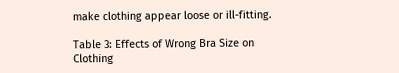make clothing appear loose or ill-fitting.

Table 3: Effects of Wrong Bra Size on Clothing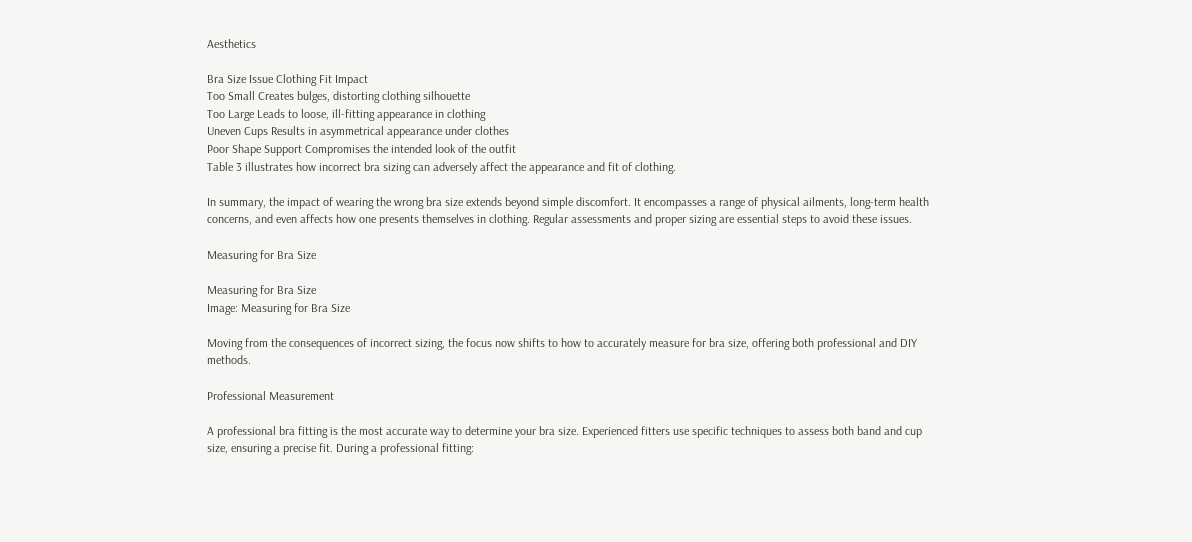Aesthetics

Bra Size Issue Clothing Fit Impact
Too Small Creates bulges, distorting clothing silhouette
Too Large Leads to loose, ill-fitting appearance in clothing
Uneven Cups Results in asymmetrical appearance under clothes
Poor Shape Support Compromises the intended look of the outfit
Table 3 illustrates how incorrect bra sizing can adversely affect the appearance and fit of clothing.

In summary, the impact of wearing the wrong bra size extends beyond simple discomfort. It encompasses a range of physical ailments, long-term health concerns, and even affects how one presents themselves in clothing. Regular assessments and proper sizing are essential steps to avoid these issues.

Measuring for Bra Size

Measuring for Bra Size
Image: Measuring for Bra Size

Moving from the consequences of incorrect sizing, the focus now shifts to how to accurately measure for bra size, offering both professional and DIY methods.

Professional Measurement

A professional bra fitting is the most accurate way to determine your bra size. Experienced fitters use specific techniques to assess both band and cup size, ensuring a precise fit. During a professional fitting: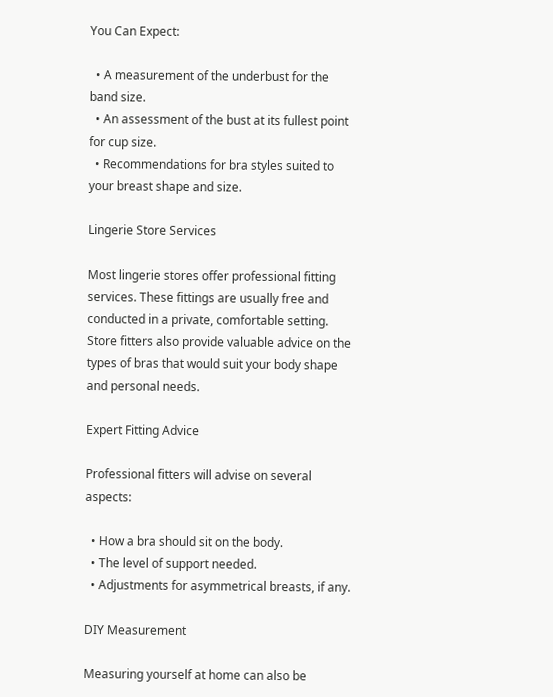You Can Expect:

  • A measurement of the underbust for the band size.
  • An assessment of the bust at its fullest point for cup size.
  • Recommendations for bra styles suited to your breast shape and size.

Lingerie Store Services

Most lingerie stores offer professional fitting services. These fittings are usually free and conducted in a private, comfortable setting. Store fitters also provide valuable advice on the types of bras that would suit your body shape and personal needs.

Expert Fitting Advice

Professional fitters will advise on several aspects:

  • How a bra should sit on the body.
  • The level of support needed.
  • Adjustments for asymmetrical breasts, if any.

DIY Measurement

Measuring yourself at home can also be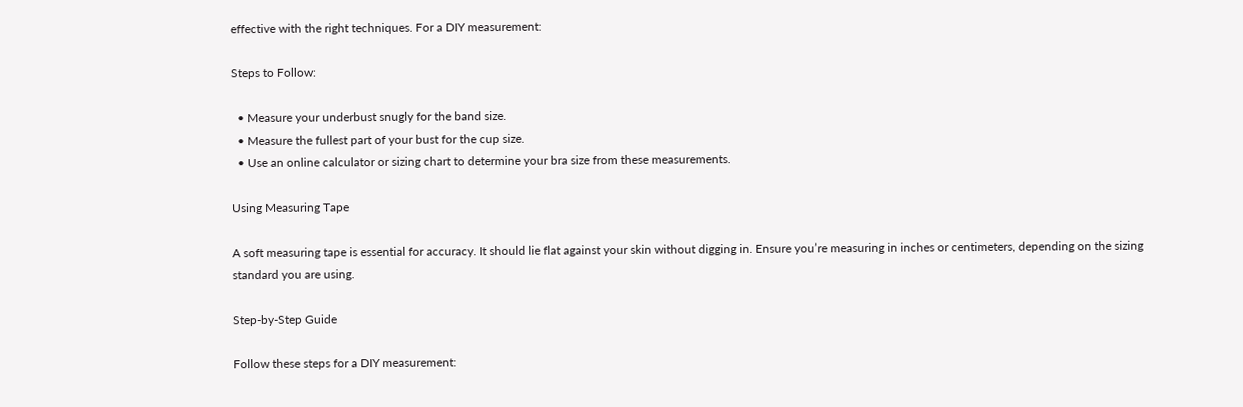effective with the right techniques. For a DIY measurement:

Steps to Follow:

  • Measure your underbust snugly for the band size.
  • Measure the fullest part of your bust for the cup size.
  • Use an online calculator or sizing chart to determine your bra size from these measurements.

Using Measuring Tape

A soft measuring tape is essential for accuracy. It should lie flat against your skin without digging in. Ensure you’re measuring in inches or centimeters, depending on the sizing standard you are using.

Step-by-Step Guide

Follow these steps for a DIY measurement: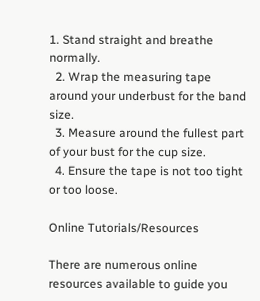1. Stand straight and breathe normally.
  2. Wrap the measuring tape around your underbust for the band size.
  3. Measure around the fullest part of your bust for the cup size.
  4. Ensure the tape is not too tight or too loose.

Online Tutorials/Resources

There are numerous online resources available to guide you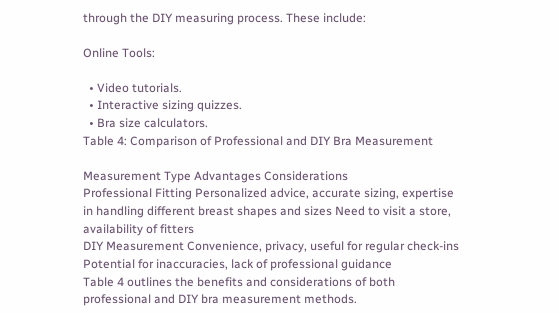through the DIY measuring process. These include:

Online Tools:

  • Video tutorials.
  • Interactive sizing quizzes.
  • Bra size calculators.
Table 4: Comparison of Professional and DIY Bra Measurement

Measurement Type Advantages Considerations
Professional Fitting Personalized advice, accurate sizing, expertise in handling different breast shapes and sizes Need to visit a store, availability of fitters
DIY Measurement Convenience, privacy, useful for regular check-ins Potential for inaccuracies, lack of professional guidance
Table 4 outlines the benefits and considerations of both professional and DIY bra measurement methods.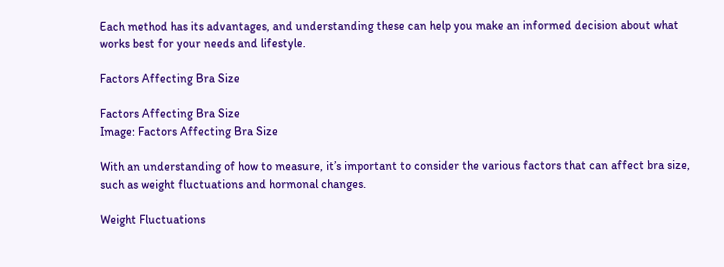Each method has its advantages, and understanding these can help you make an informed decision about what works best for your needs and lifestyle.

Factors Affecting Bra Size

Factors Affecting Bra Size
Image: Factors Affecting Bra Size

With an understanding of how to measure, it’s important to consider the various factors that can affect bra size, such as weight fluctuations and hormonal changes.

Weight Fluctuations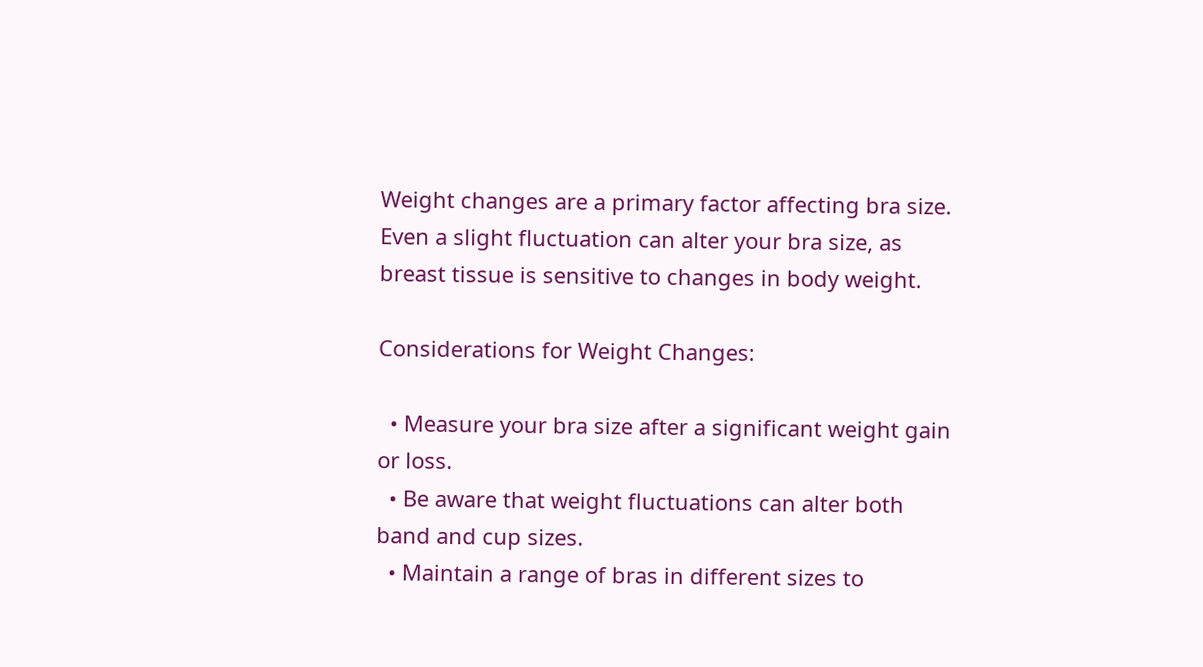Weight changes are a primary factor affecting bra size. Even a slight fluctuation can alter your bra size, as breast tissue is sensitive to changes in body weight.

Considerations for Weight Changes:

  • Measure your bra size after a significant weight gain or loss.
  • Be aware that weight fluctuations can alter both band and cup sizes.
  • Maintain a range of bras in different sizes to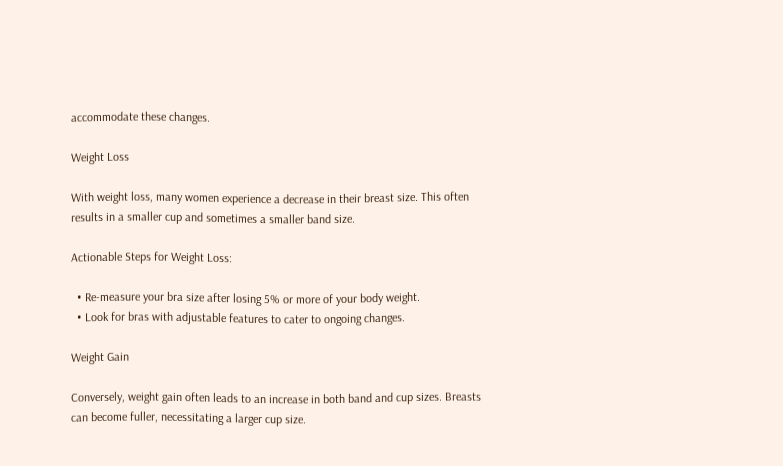accommodate these changes.

Weight Loss

With weight loss, many women experience a decrease in their breast size. This often results in a smaller cup and sometimes a smaller band size.

Actionable Steps for Weight Loss:

  • Re-measure your bra size after losing 5% or more of your body weight.
  • Look for bras with adjustable features to cater to ongoing changes.

Weight Gain

Conversely, weight gain often leads to an increase in both band and cup sizes. Breasts can become fuller, necessitating a larger cup size.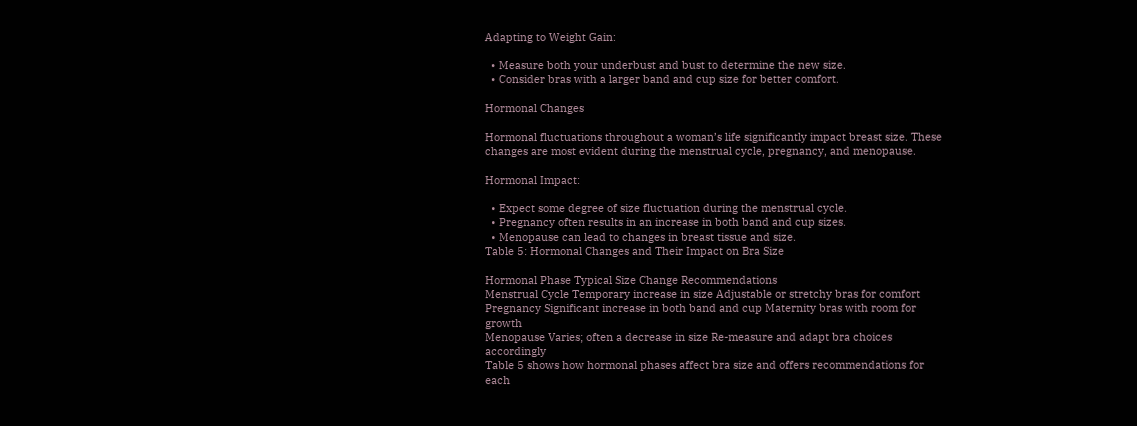Adapting to Weight Gain:

  • Measure both your underbust and bust to determine the new size.
  • Consider bras with a larger band and cup size for better comfort.

Hormonal Changes

Hormonal fluctuations throughout a woman’s life significantly impact breast size. These changes are most evident during the menstrual cycle, pregnancy, and menopause.

Hormonal Impact:

  • Expect some degree of size fluctuation during the menstrual cycle.
  • Pregnancy often results in an increase in both band and cup sizes.
  • Menopause can lead to changes in breast tissue and size.
Table 5: Hormonal Changes and Their Impact on Bra Size

Hormonal Phase Typical Size Change Recommendations
Menstrual Cycle Temporary increase in size Adjustable or stretchy bras for comfort
Pregnancy Significant increase in both band and cup Maternity bras with room for growth
Menopause Varies; often a decrease in size Re-measure and adapt bra choices accordingly
Table 5 shows how hormonal phases affect bra size and offers recommendations for each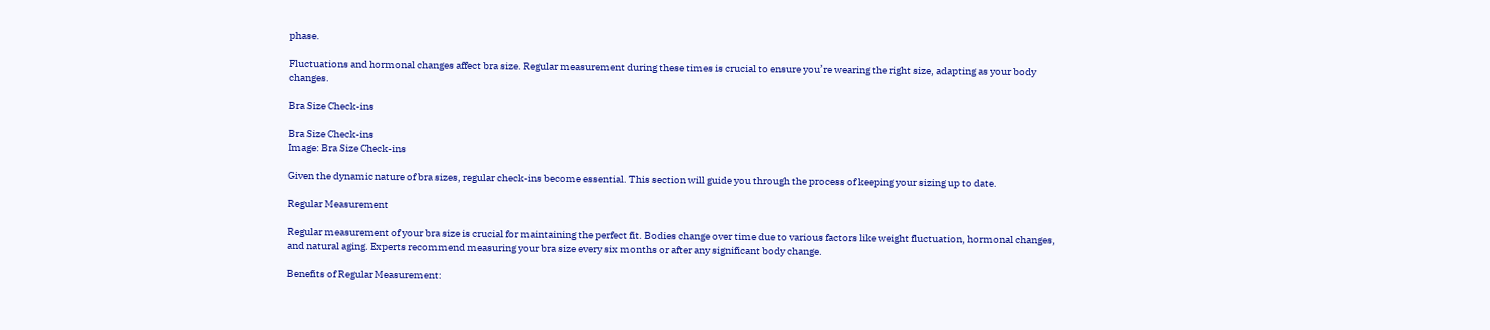phase.

Fluctuations and hormonal changes affect bra size. Regular measurement during these times is crucial to ensure you’re wearing the right size, adapting as your body changes.

Bra Size Check-ins

Bra Size Check-ins
Image: Bra Size Check-ins

Given the dynamic nature of bra sizes, regular check-ins become essential. This section will guide you through the process of keeping your sizing up to date.

Regular Measurement

Regular measurement of your bra size is crucial for maintaining the perfect fit. Bodies change over time due to various factors like weight fluctuation, hormonal changes, and natural aging. Experts recommend measuring your bra size every six months or after any significant body change.

Benefits of Regular Measurement: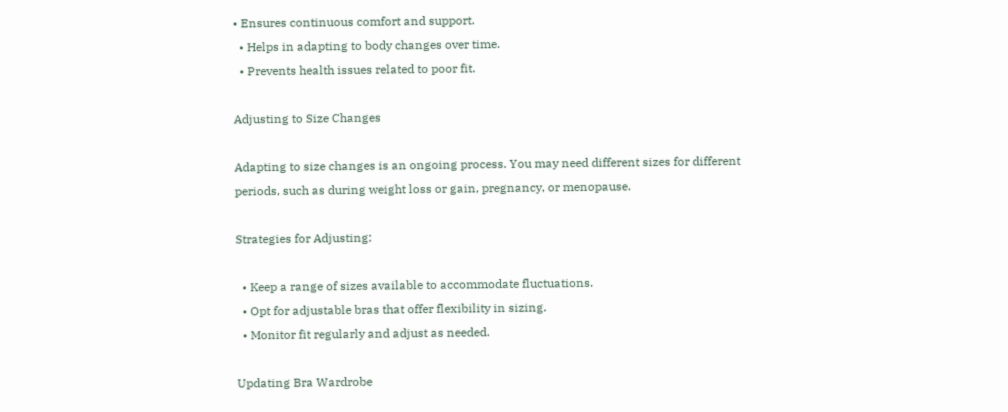• Ensures continuous comfort and support.
  • Helps in adapting to body changes over time.
  • Prevents health issues related to poor fit.

Adjusting to Size Changes

Adapting to size changes is an ongoing process. You may need different sizes for different periods, such as during weight loss or gain, pregnancy, or menopause.

Strategies for Adjusting:

  • Keep a range of sizes available to accommodate fluctuations.
  • Opt for adjustable bras that offer flexibility in sizing.
  • Monitor fit regularly and adjust as needed.

Updating Bra Wardrobe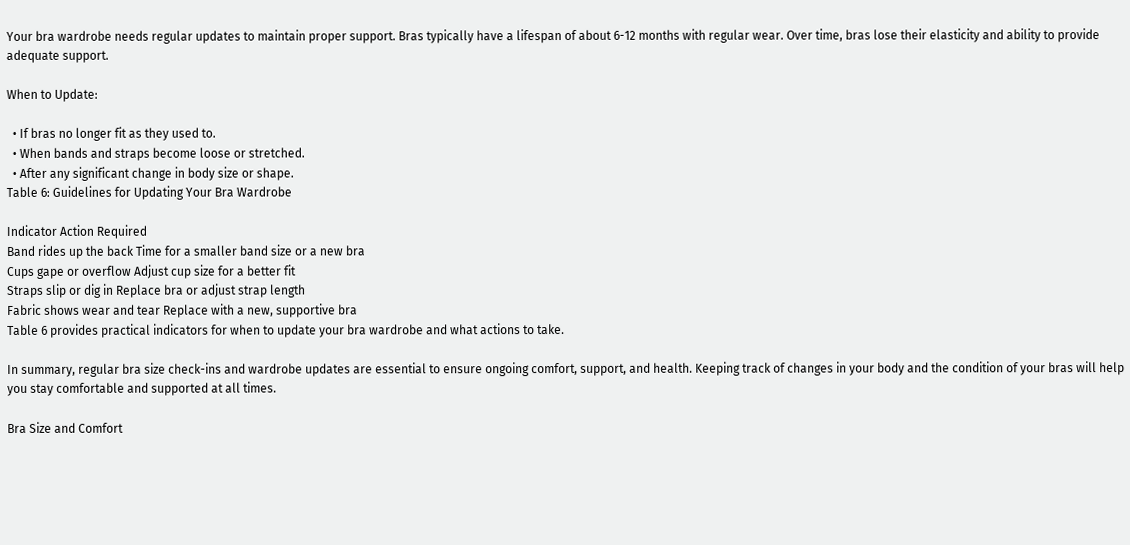Your bra wardrobe needs regular updates to maintain proper support. Bras typically have a lifespan of about 6-12 months with regular wear. Over time, bras lose their elasticity and ability to provide adequate support.

When to Update:

  • If bras no longer fit as they used to.
  • When bands and straps become loose or stretched.
  • After any significant change in body size or shape.
Table 6: Guidelines for Updating Your Bra Wardrobe

Indicator Action Required
Band rides up the back Time for a smaller band size or a new bra
Cups gape or overflow Adjust cup size for a better fit
Straps slip or dig in Replace bra or adjust strap length
Fabric shows wear and tear Replace with a new, supportive bra
Table 6 provides practical indicators for when to update your bra wardrobe and what actions to take.

In summary, regular bra size check-ins and wardrobe updates are essential to ensure ongoing comfort, support, and health. Keeping track of changes in your body and the condition of your bras will help you stay comfortable and supported at all times.

Bra Size and Comfort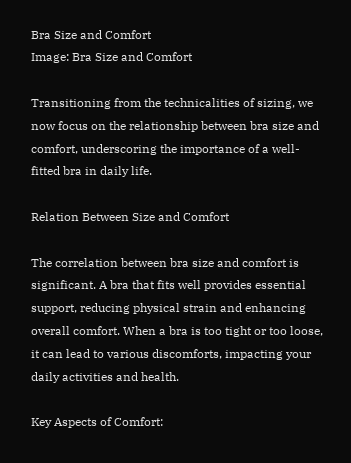Bra Size and Comfort
Image: Bra Size and Comfort

Transitioning from the technicalities of sizing, we now focus on the relationship between bra size and comfort, underscoring the importance of a well-fitted bra in daily life.

Relation Between Size and Comfort

The correlation between bra size and comfort is significant. A bra that fits well provides essential support, reducing physical strain and enhancing overall comfort. When a bra is too tight or too loose, it can lead to various discomforts, impacting your daily activities and health.

Key Aspects of Comfort: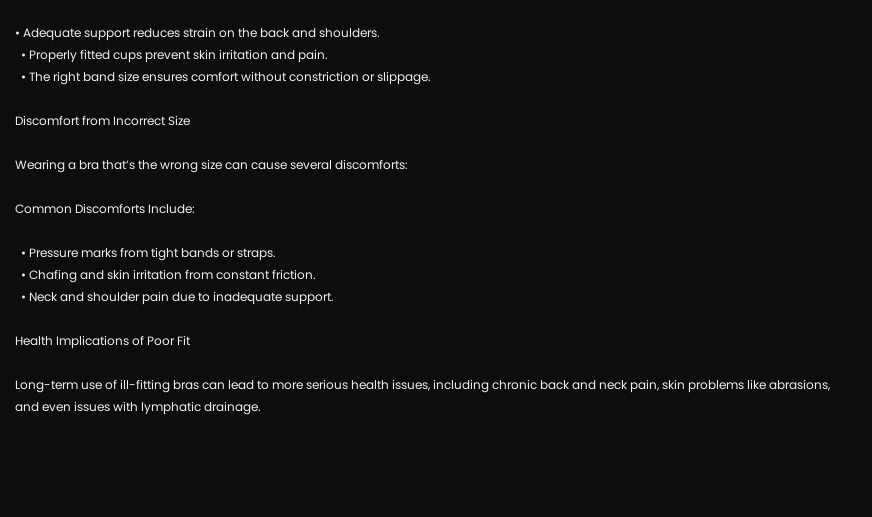• Adequate support reduces strain on the back and shoulders.
  • Properly fitted cups prevent skin irritation and pain.
  • The right band size ensures comfort without constriction or slippage.

Discomfort from Incorrect Size

Wearing a bra that’s the wrong size can cause several discomforts:

Common Discomforts Include:

  • Pressure marks from tight bands or straps.
  • Chafing and skin irritation from constant friction.
  • Neck and shoulder pain due to inadequate support.

Health Implications of Poor Fit

Long-term use of ill-fitting bras can lead to more serious health issues, including chronic back and neck pain, skin problems like abrasions, and even issues with lymphatic drainage.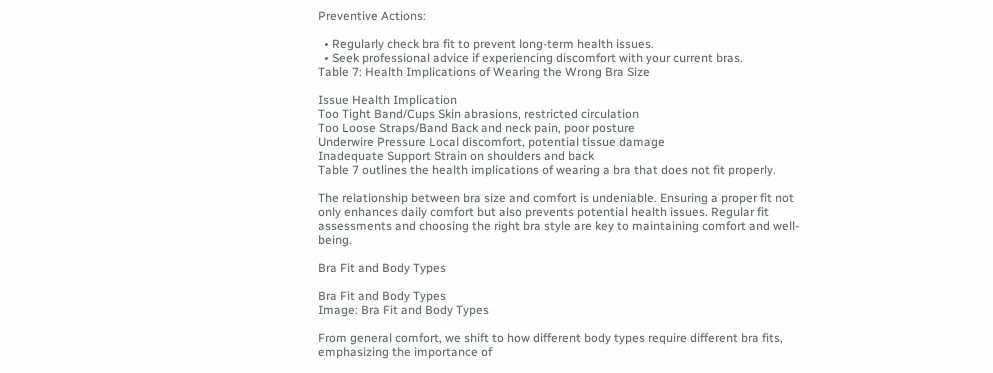Preventive Actions:

  • Regularly check bra fit to prevent long-term health issues.
  • Seek professional advice if experiencing discomfort with your current bras.
Table 7: Health Implications of Wearing the Wrong Bra Size

Issue Health Implication
Too Tight Band/Cups Skin abrasions, restricted circulation
Too Loose Straps/Band Back and neck pain, poor posture
Underwire Pressure Local discomfort, potential tissue damage
Inadequate Support Strain on shoulders and back
Table 7 outlines the health implications of wearing a bra that does not fit properly.

The relationship between bra size and comfort is undeniable. Ensuring a proper fit not only enhances daily comfort but also prevents potential health issues. Regular fit assessments and choosing the right bra style are key to maintaining comfort and well-being.

Bra Fit and Body Types

Bra Fit and Body Types
Image: Bra Fit and Body Types

From general comfort, we shift to how different body types require different bra fits, emphasizing the importance of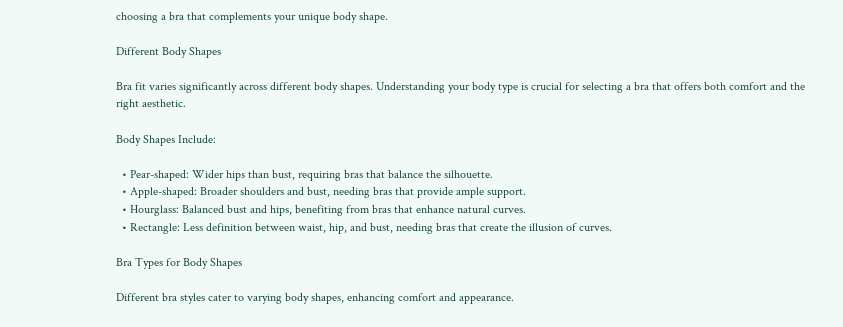choosing a bra that complements your unique body shape.

Different Body Shapes

Bra fit varies significantly across different body shapes. Understanding your body type is crucial for selecting a bra that offers both comfort and the right aesthetic.

Body Shapes Include:

  • Pear-shaped: Wider hips than bust, requiring bras that balance the silhouette.
  • Apple-shaped: Broader shoulders and bust, needing bras that provide ample support.
  • Hourglass: Balanced bust and hips, benefiting from bras that enhance natural curves.
  • Rectangle: Less definition between waist, hip, and bust, needing bras that create the illusion of curves.

Bra Types for Body Shapes

Different bra styles cater to varying body shapes, enhancing comfort and appearance.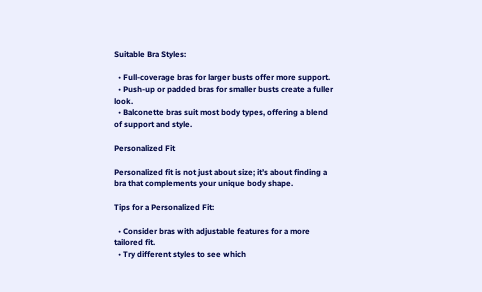Suitable Bra Styles:

  • Full-coverage bras for larger busts offer more support.
  • Push-up or padded bras for smaller busts create a fuller look.
  • Balconette bras suit most body types, offering a blend of support and style.

Personalized Fit

Personalized fit is not just about size; it’s about finding a bra that complements your unique body shape.

Tips for a Personalized Fit:

  • Consider bras with adjustable features for a more tailored fit.
  • Try different styles to see which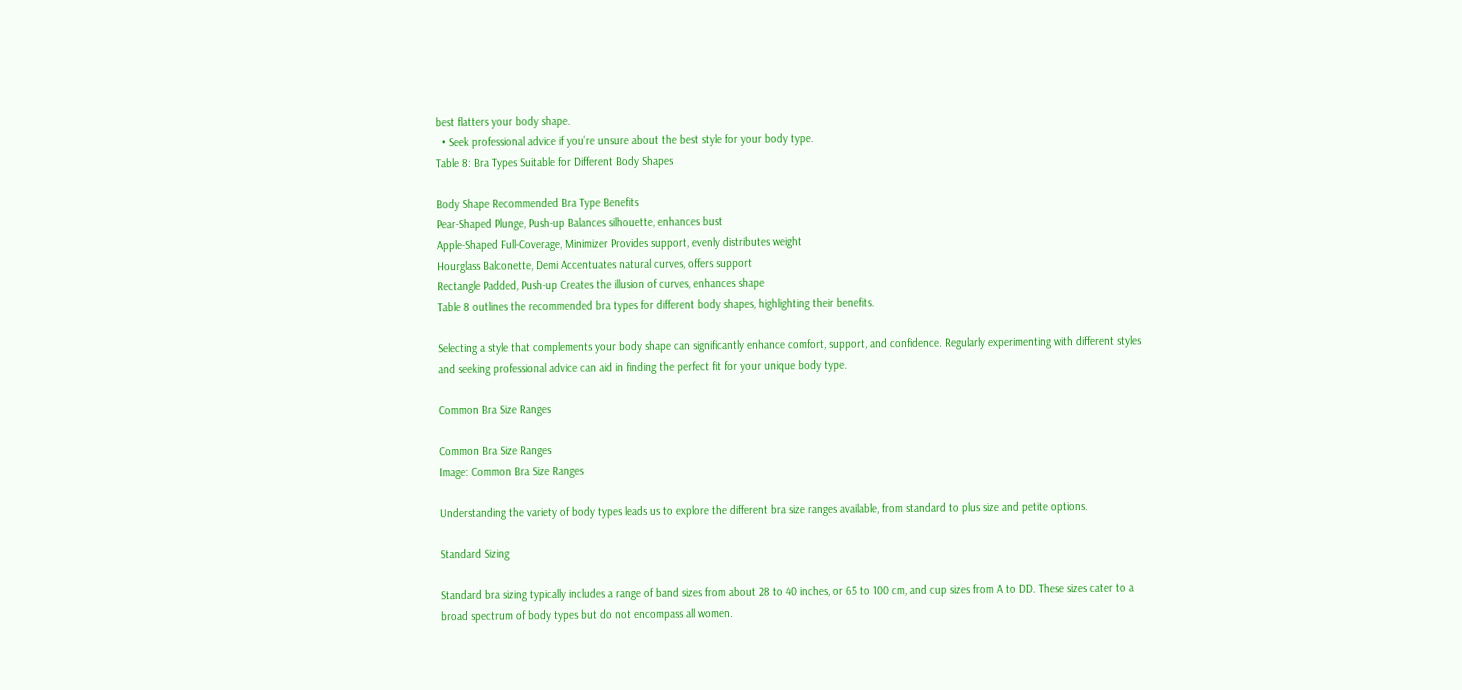best flatters your body shape.
  • Seek professional advice if you’re unsure about the best style for your body type.
Table 8: Bra Types Suitable for Different Body Shapes

Body Shape Recommended Bra Type Benefits
Pear-Shaped Plunge, Push-up Balances silhouette, enhances bust
Apple-Shaped Full-Coverage, Minimizer Provides support, evenly distributes weight
Hourglass Balconette, Demi Accentuates natural curves, offers support
Rectangle Padded, Push-up Creates the illusion of curves, enhances shape
Table 8 outlines the recommended bra types for different body shapes, highlighting their benefits.

Selecting a style that complements your body shape can significantly enhance comfort, support, and confidence. Regularly experimenting with different styles and seeking professional advice can aid in finding the perfect fit for your unique body type.

Common Bra Size Ranges

Common Bra Size Ranges
Image: Common Bra Size Ranges

Understanding the variety of body types leads us to explore the different bra size ranges available, from standard to plus size and petite options.

Standard Sizing

Standard bra sizing typically includes a range of band sizes from about 28 to 40 inches, or 65 to 100 cm, and cup sizes from A to DD. These sizes cater to a broad spectrum of body types but do not encompass all women.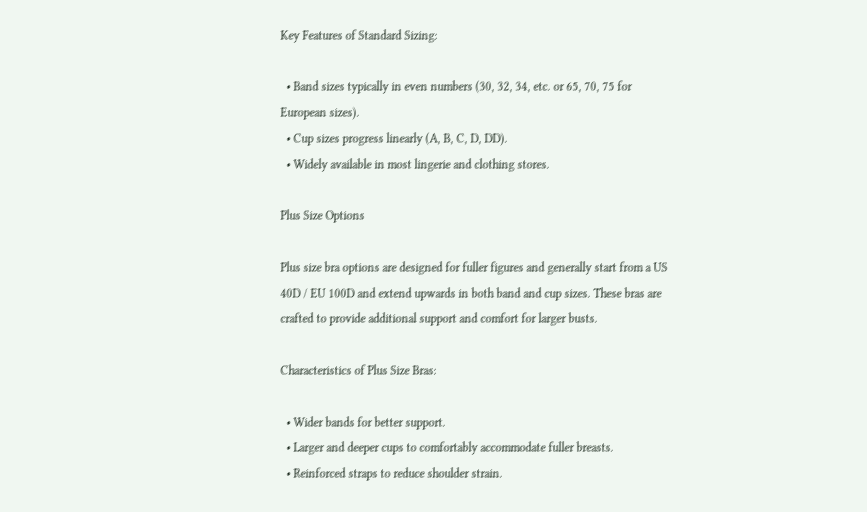Key Features of Standard Sizing:

  • Band sizes typically in even numbers (30, 32, 34, etc. or 65, 70, 75 for European sizes).
  • Cup sizes progress linearly (A, B, C, D, DD).
  • Widely available in most lingerie and clothing stores.

Plus Size Options

Plus size bra options are designed for fuller figures and generally start from a US 40D / EU 100D and extend upwards in both band and cup sizes. These bras are crafted to provide additional support and comfort for larger busts.

Characteristics of Plus Size Bras:

  • Wider bands for better support.
  • Larger and deeper cups to comfortably accommodate fuller breasts.
  • Reinforced straps to reduce shoulder strain.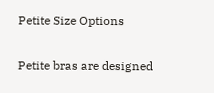Petite Size Options

Petite bras are designed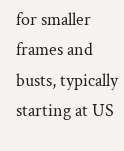for smaller frames and busts, typically starting at US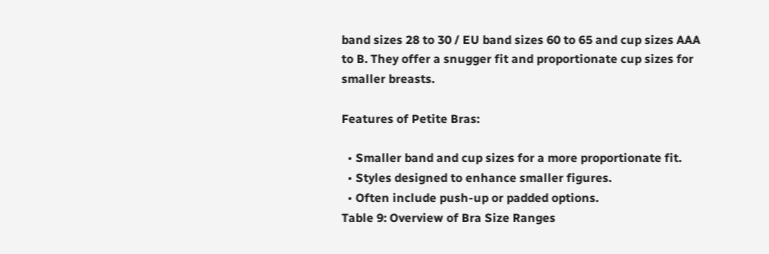band sizes 28 to 30 / EU band sizes 60 to 65 and cup sizes AAA to B. They offer a snugger fit and proportionate cup sizes for smaller breasts.

Features of Petite Bras:

  • Smaller band and cup sizes for a more proportionate fit.
  • Styles designed to enhance smaller figures.
  • Often include push-up or padded options.
Table 9: Overview of Bra Size Ranges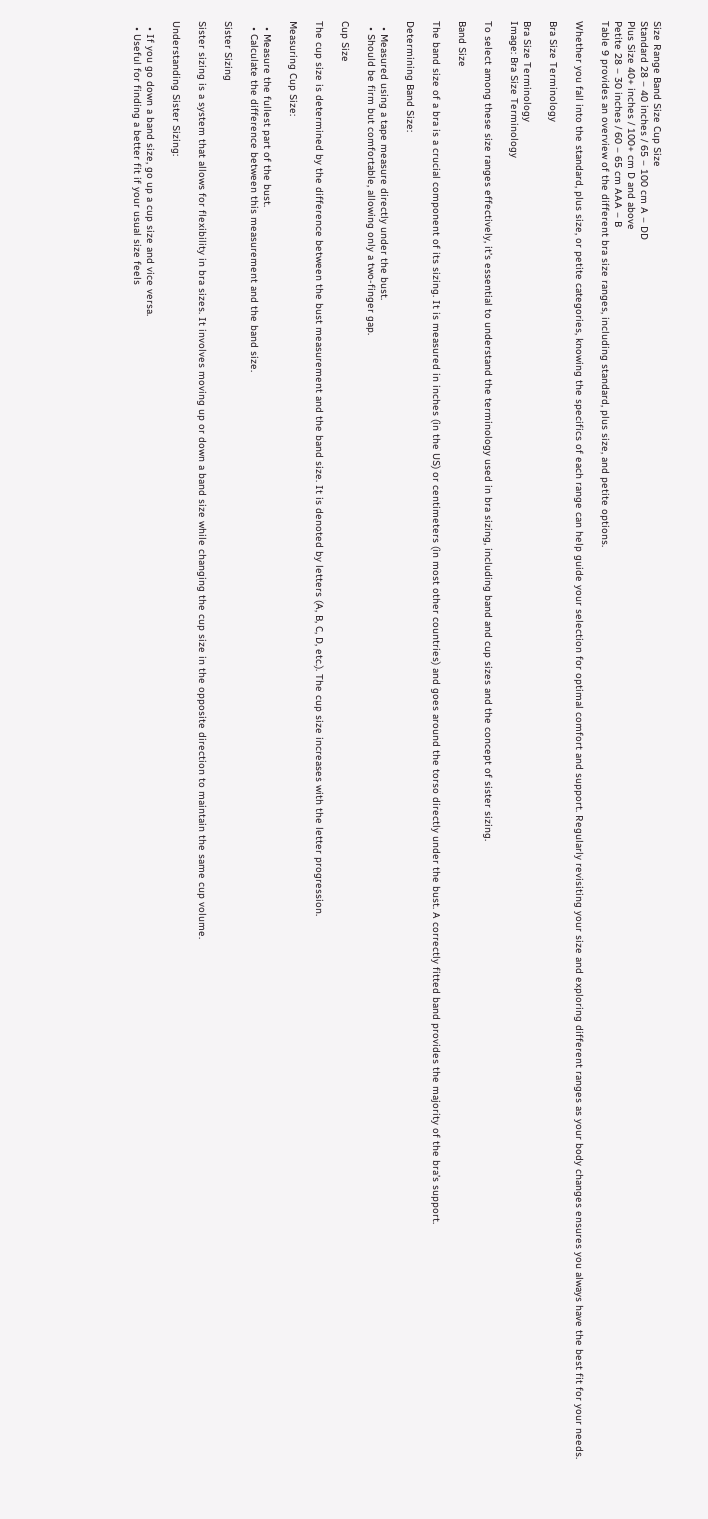Size Range Band Size Cup Size
Standard 28 – 40 inches / 65 – 100 cm A – DD
Plus Size 40+ inches / 100+ cm D and above
Petite 28 – 30 inches / 60 – 65 cm AAA – B
Table 9 provides an overview of the different bra size ranges, including standard, plus size, and petite options.

Whether you fall into the standard, plus size, or petite categories, knowing the specifics of each range can help guide your selection for optimal comfort and support. Regularly revisiting your size and exploring different ranges as your body changes ensures you always have the best fit for your needs.

Bra Size Terminology

Bra Size Terminology
Image: Bra Size Terminology

To select among these size ranges effectively, it’s essential to understand the terminology used in bra sizing, including band and cup sizes and the concept of sister sizing.

Band Size

The band size of a bra is a crucial component of its sizing. It is measured in inches (in the US) or centimeters (in most other countries) and goes around the torso directly under the bust. A correctly fitted band provides the majority of the bra’s support.

Determining Band Size:

  • Measured using a tape measure directly under the bust.
  • Should be firm but comfortable, allowing only a two-finger gap.

Cup Size

The cup size is determined by the difference between the bust measurement and the band size. It is denoted by letters (A, B, C, D, etc.). The cup size increases with the letter progression.

Measuring Cup Size:

  • Measure the fullest part of the bust.
  • Calculate the difference between this measurement and the band size.

Sister Sizing

Sister sizing is a system that allows for flexibility in bra sizes. It involves moving up or down a band size while changing the cup size in the opposite direction to maintain the same cup volume.

Understanding Sister Sizing:

  • If you go down a band size, go up a cup size and vice versa.
  • Useful for finding a better fit if your usual size feels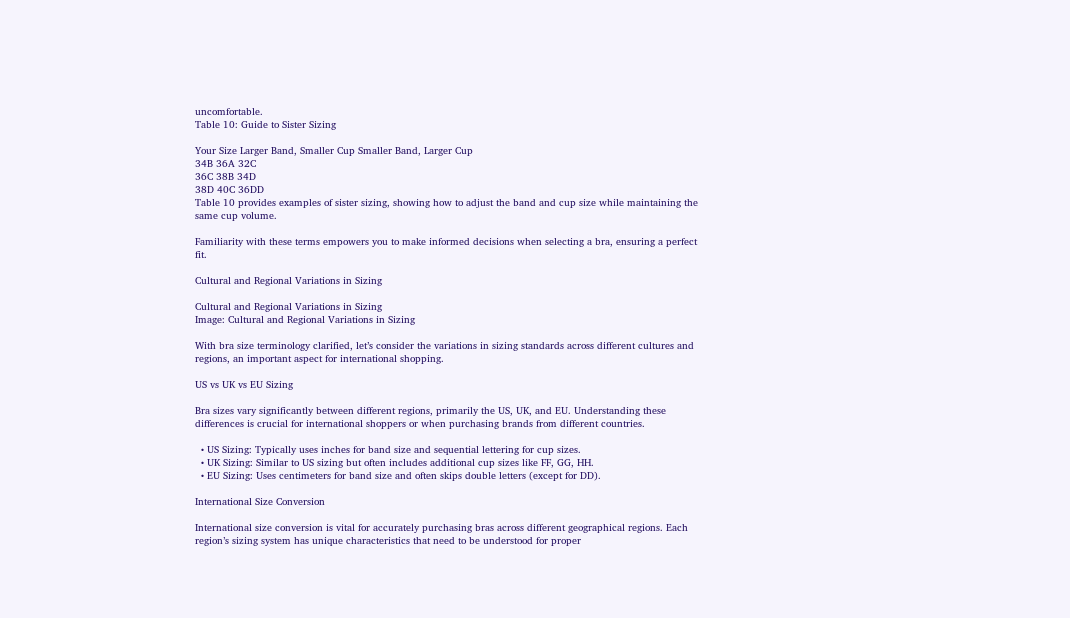uncomfortable.
Table 10: Guide to Sister Sizing

Your Size Larger Band, Smaller Cup Smaller Band, Larger Cup
34B 36A 32C
36C 38B 34D
38D 40C 36DD
Table 10 provides examples of sister sizing, showing how to adjust the band and cup size while maintaining the same cup volume.

Familiarity with these terms empowers you to make informed decisions when selecting a bra, ensuring a perfect fit.

Cultural and Regional Variations in Sizing

Cultural and Regional Variations in Sizing
Image: Cultural and Regional Variations in Sizing

With bra size terminology clarified, let’s consider the variations in sizing standards across different cultures and regions, an important aspect for international shopping.

US vs UK vs EU Sizing

Bra sizes vary significantly between different regions, primarily the US, UK, and EU. Understanding these differences is crucial for international shoppers or when purchasing brands from different countries.

  • US Sizing: Typically uses inches for band size and sequential lettering for cup sizes.
  • UK Sizing: Similar to US sizing but often includes additional cup sizes like FF, GG, HH.
  • EU Sizing: Uses centimeters for band size and often skips double letters (except for DD).

International Size Conversion

International size conversion is vital for accurately purchasing bras across different geographical regions. Each region’s sizing system has unique characteristics that need to be understood for proper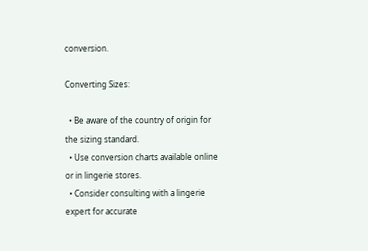conversion.

Converting Sizes:

  • Be aware of the country of origin for the sizing standard.
  • Use conversion charts available online or in lingerie stores.
  • Consider consulting with a lingerie expert for accurate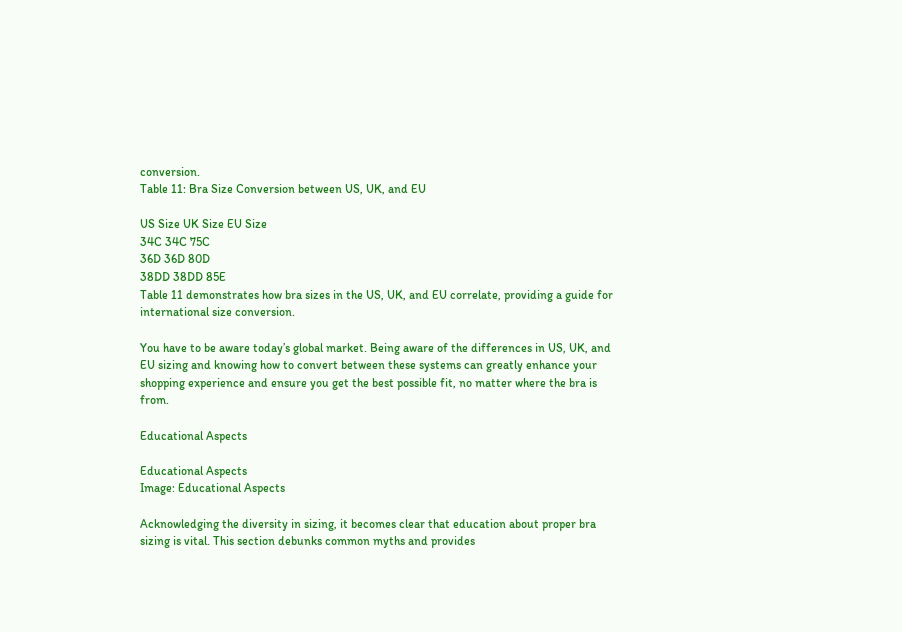conversion.
Table 11: Bra Size Conversion between US, UK, and EU

US Size UK Size EU Size
34C 34C 75C
36D 36D 80D
38DD 38DD 85E
Table 11 demonstrates how bra sizes in the US, UK, and EU correlate, providing a guide for international size conversion.

You have to be aware today’s global market. Being aware of the differences in US, UK, and EU sizing and knowing how to convert between these systems can greatly enhance your shopping experience and ensure you get the best possible fit, no matter where the bra is from.

Educational Aspects

Educational Aspects
Image: Educational Aspects

Acknowledging the diversity in sizing, it becomes clear that education about proper bra sizing is vital. This section debunks common myths and provides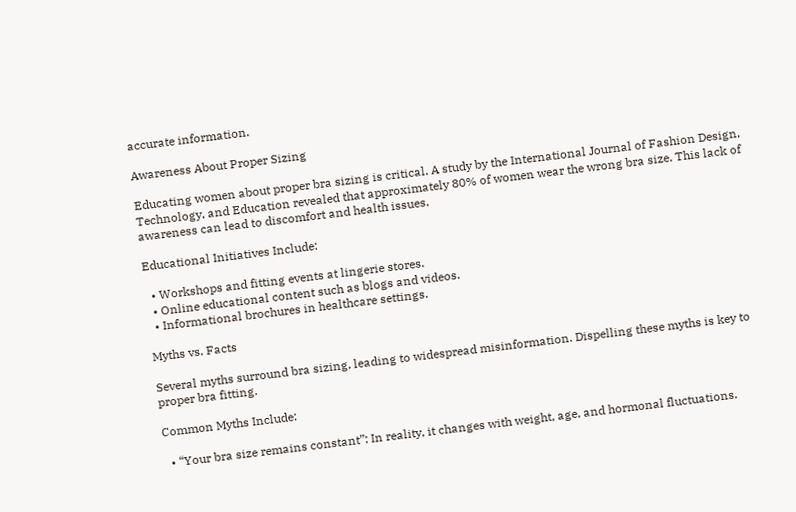accurate information.

Awareness About Proper Sizing

Educating women about proper bra sizing is critical. A study by the International Journal of Fashion Design, Technology, and Education revealed that approximately 80% of women wear the wrong bra size. This lack of awareness can lead to discomfort and health issues.

Educational Initiatives Include:

  • Workshops and fitting events at lingerie stores.
  • Online educational content such as blogs and videos.
  • Informational brochures in healthcare settings.

Myths vs. Facts

Several myths surround bra sizing, leading to widespread misinformation. Dispelling these myths is key to proper bra fitting.

Common Myths Include:

  • “Your bra size remains constant”: In reality, it changes with weight, age, and hormonal fluctuations.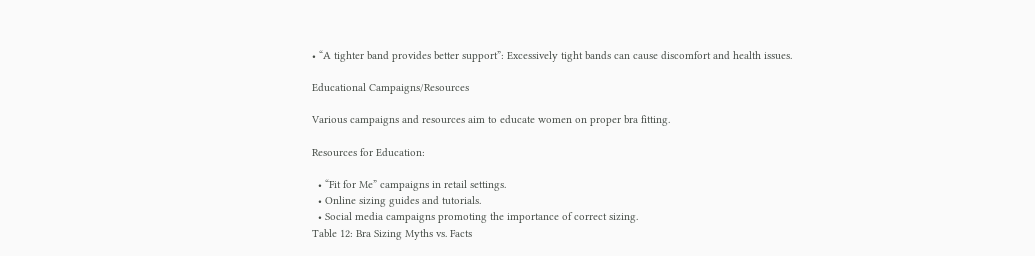• “A tighter band provides better support”: Excessively tight bands can cause discomfort and health issues.

Educational Campaigns/Resources

Various campaigns and resources aim to educate women on proper bra fitting.

Resources for Education:

  • “Fit for Me” campaigns in retail settings.
  • Online sizing guides and tutorials.
  • Social media campaigns promoting the importance of correct sizing.
Table 12: Bra Sizing Myths vs. Facts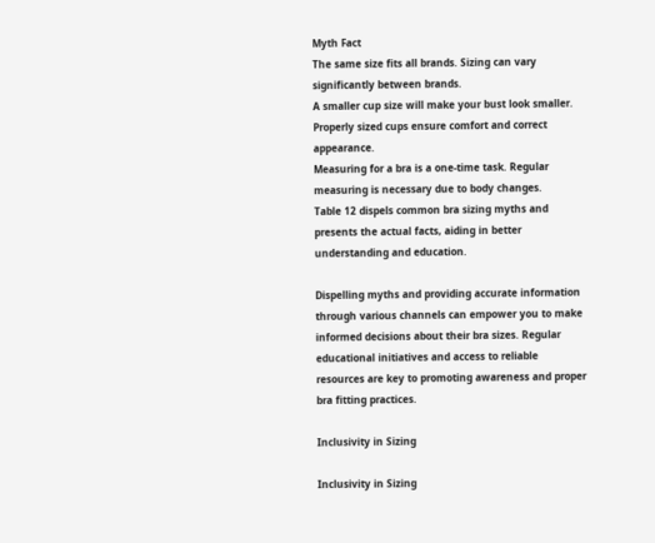Myth Fact
The same size fits all brands. Sizing can vary significantly between brands.
A smaller cup size will make your bust look smaller. Properly sized cups ensure comfort and correct appearance.
Measuring for a bra is a one-time task. Regular measuring is necessary due to body changes.
Table 12 dispels common bra sizing myths and presents the actual facts, aiding in better understanding and education.

Dispelling myths and providing accurate information through various channels can empower you to make informed decisions about their bra sizes. Regular educational initiatives and access to reliable resources are key to promoting awareness and proper bra fitting practices.

Inclusivity in Sizing

Inclusivity in Sizing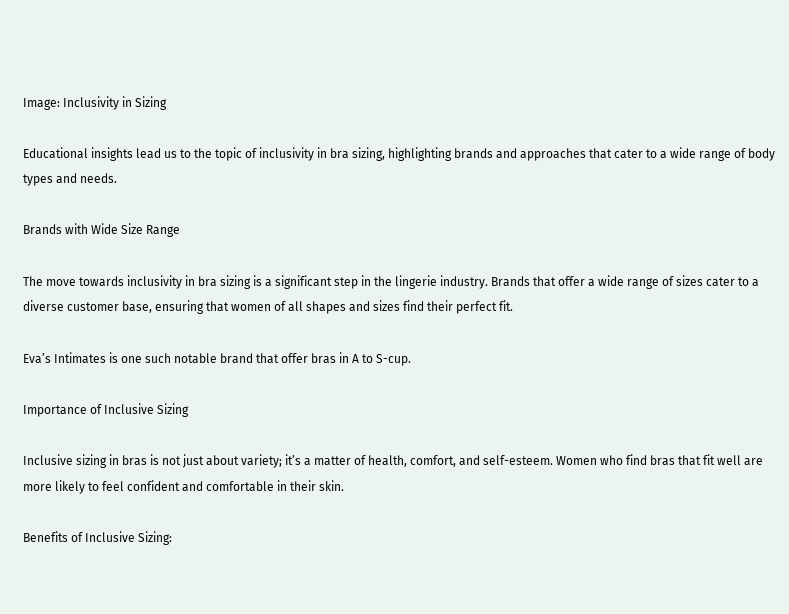Image: Inclusivity in Sizing

Educational insights lead us to the topic of inclusivity in bra sizing, highlighting brands and approaches that cater to a wide range of body types and needs.

Brands with Wide Size Range

The move towards inclusivity in bra sizing is a significant step in the lingerie industry. Brands that offer a wide range of sizes cater to a diverse customer base, ensuring that women of all shapes and sizes find their perfect fit.

Eva’s Intimates is one such notable brand that offer bras in A to S-cup.

Importance of Inclusive Sizing

Inclusive sizing in bras is not just about variety; it’s a matter of health, comfort, and self-esteem. Women who find bras that fit well are more likely to feel confident and comfortable in their skin.

Benefits of Inclusive Sizing: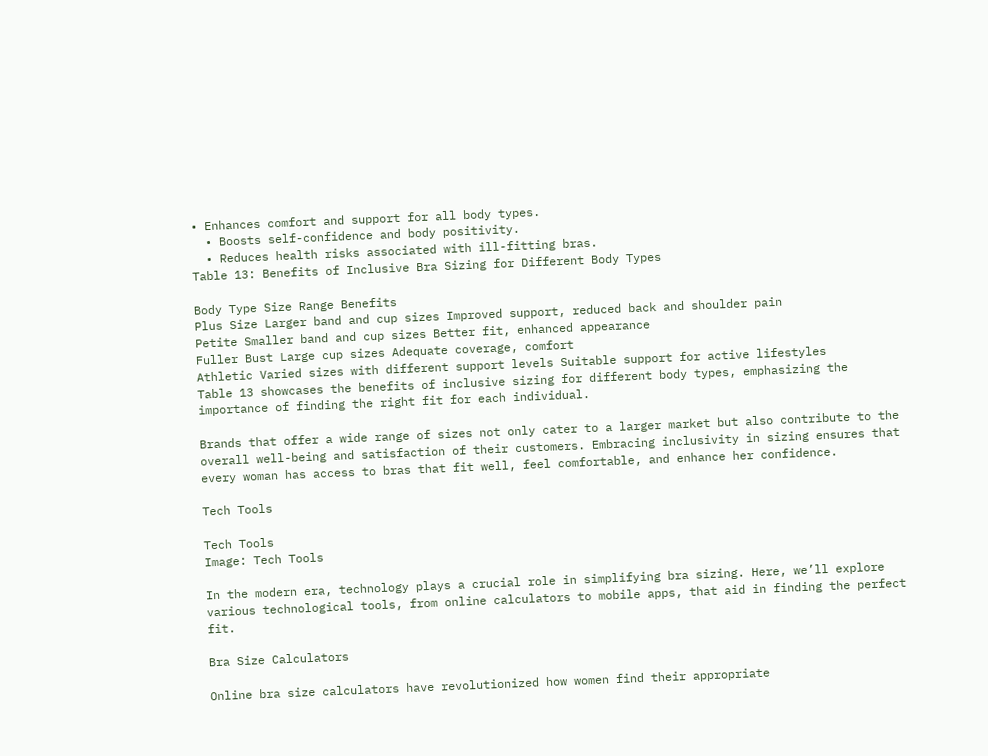• Enhances comfort and support for all body types.
  • Boosts self-confidence and body positivity.
  • Reduces health risks associated with ill-fitting bras.
Table 13: Benefits of Inclusive Bra Sizing for Different Body Types

Body Type Size Range Benefits
Plus Size Larger band and cup sizes Improved support, reduced back and shoulder pain
Petite Smaller band and cup sizes Better fit, enhanced appearance
Fuller Bust Large cup sizes Adequate coverage, comfort
Athletic Varied sizes with different support levels Suitable support for active lifestyles
Table 13 showcases the benefits of inclusive sizing for different body types, emphasizing the importance of finding the right fit for each individual.

Brands that offer a wide range of sizes not only cater to a larger market but also contribute to the overall well-being and satisfaction of their customers. Embracing inclusivity in sizing ensures that every woman has access to bras that fit well, feel comfortable, and enhance her confidence.

Tech Tools

Tech Tools
Image: Tech Tools

In the modern era, technology plays a crucial role in simplifying bra sizing. Here, we’ll explore various technological tools, from online calculators to mobile apps, that aid in finding the perfect fit.

Bra Size Calculators

Online bra size calculators have revolutionized how women find their appropriate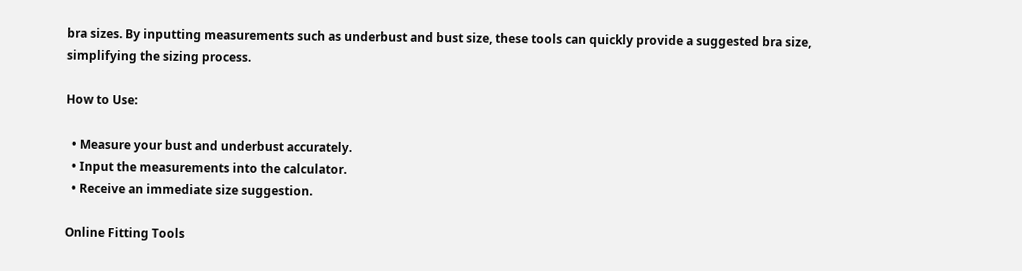bra sizes. By inputting measurements such as underbust and bust size, these tools can quickly provide a suggested bra size, simplifying the sizing process.

How to Use:

  • Measure your bust and underbust accurately.
  • Input the measurements into the calculator.
  • Receive an immediate size suggestion.

Online Fitting Tools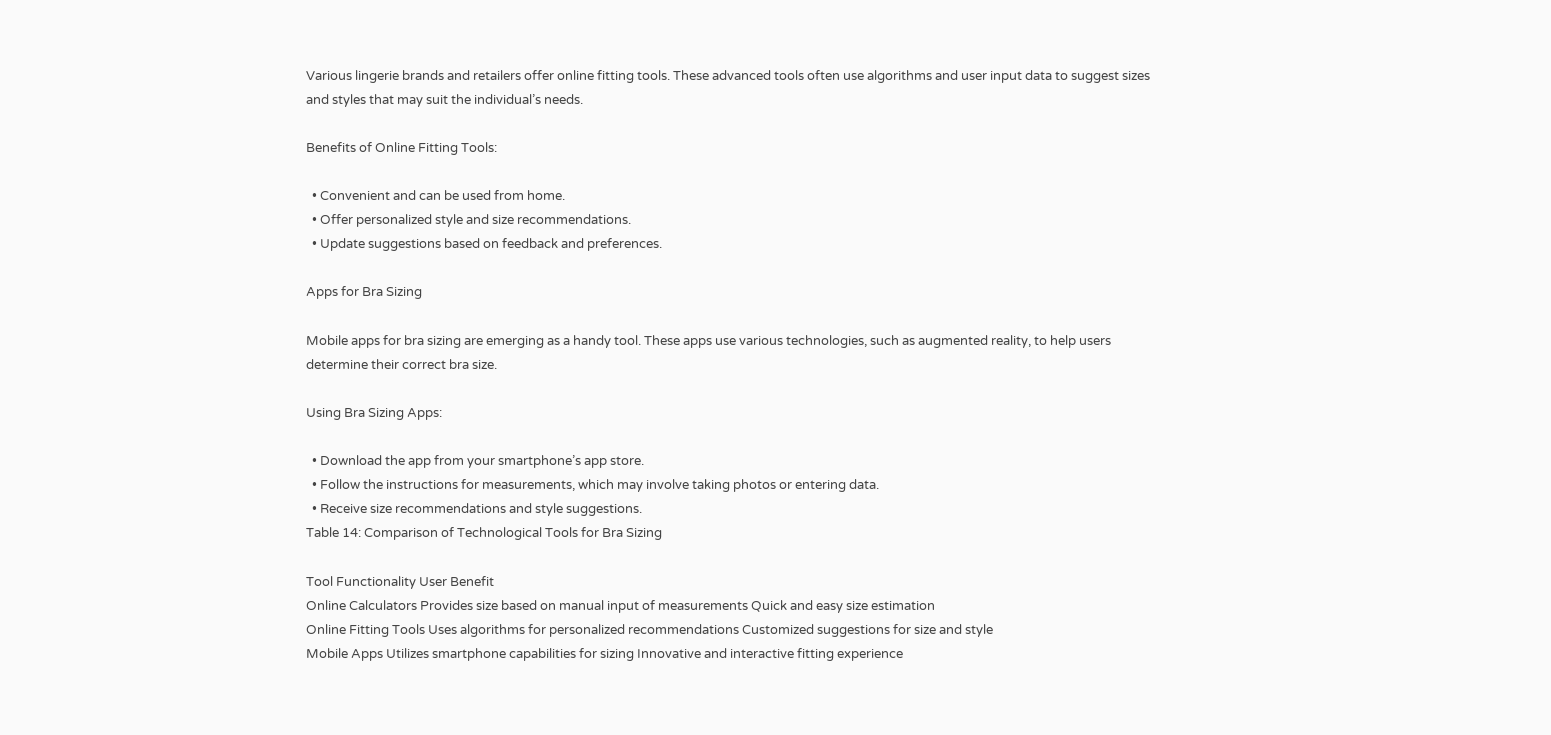Various lingerie brands and retailers offer online fitting tools. These advanced tools often use algorithms and user input data to suggest sizes and styles that may suit the individual’s needs.

Benefits of Online Fitting Tools:

  • Convenient and can be used from home.
  • Offer personalized style and size recommendations.
  • Update suggestions based on feedback and preferences.

Apps for Bra Sizing

Mobile apps for bra sizing are emerging as a handy tool. These apps use various technologies, such as augmented reality, to help users determine their correct bra size.

Using Bra Sizing Apps:

  • Download the app from your smartphone’s app store.
  • Follow the instructions for measurements, which may involve taking photos or entering data.
  • Receive size recommendations and style suggestions.
Table 14: Comparison of Technological Tools for Bra Sizing

Tool Functionality User Benefit
Online Calculators Provides size based on manual input of measurements Quick and easy size estimation
Online Fitting Tools Uses algorithms for personalized recommendations Customized suggestions for size and style
Mobile Apps Utilizes smartphone capabilities for sizing Innovative and interactive fitting experience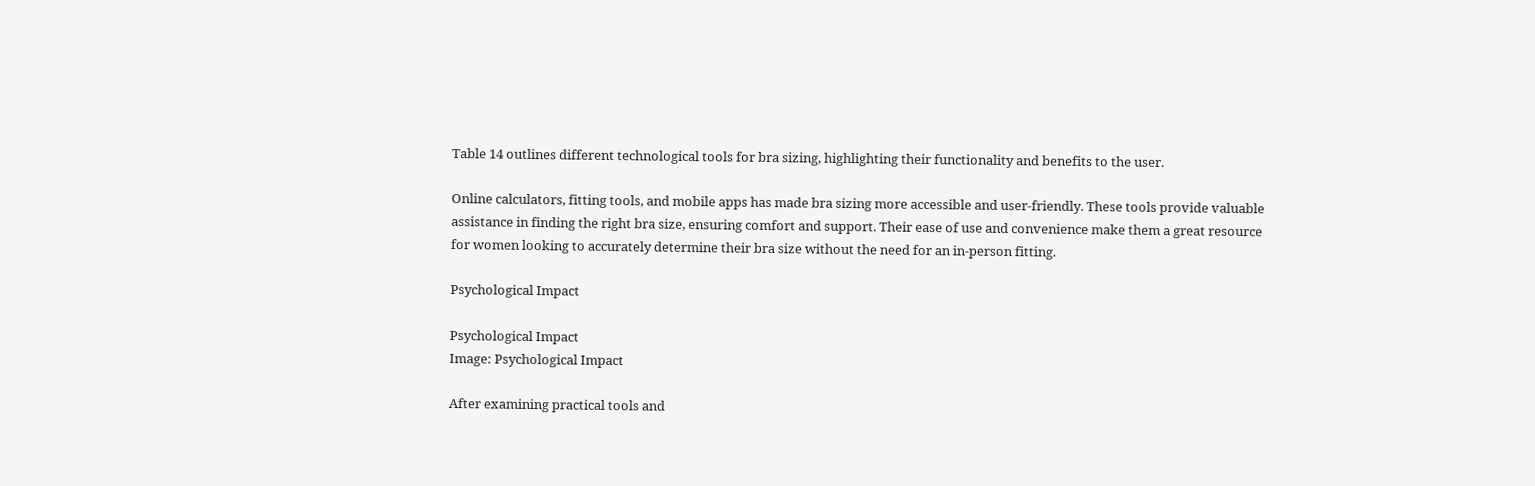Table 14 outlines different technological tools for bra sizing, highlighting their functionality and benefits to the user.

Online calculators, fitting tools, and mobile apps has made bra sizing more accessible and user-friendly. These tools provide valuable assistance in finding the right bra size, ensuring comfort and support. Their ease of use and convenience make them a great resource for women looking to accurately determine their bra size without the need for an in-person fitting.

Psychological Impact

Psychological Impact
Image: Psychological Impact

After examining practical tools and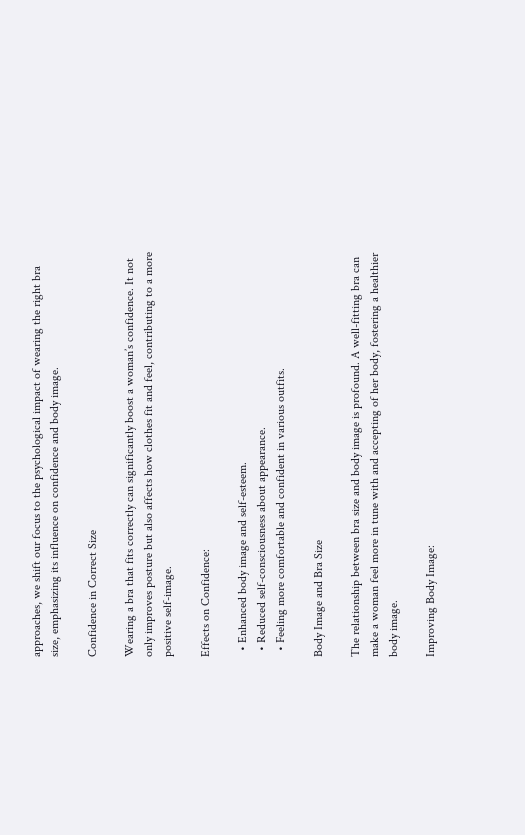approaches, we shift our focus to the psychological impact of wearing the right bra size, emphasizing its influence on confidence and body image.

Confidence in Correct Size

Wearing a bra that fits correctly can significantly boost a woman’s confidence. It not only improves posture but also affects how clothes fit and feel, contributing to a more positive self-image.

Effects on Confidence:

  • Enhanced body image and self-esteem.
  • Reduced self-consciousness about appearance.
  • Feeling more comfortable and confident in various outfits.

Body Image and Bra Size

The relationship between bra size and body image is profound. A well-fitting bra can make a woman feel more in tune with and accepting of her body, fostering a healthier body image.

Improving Body Image: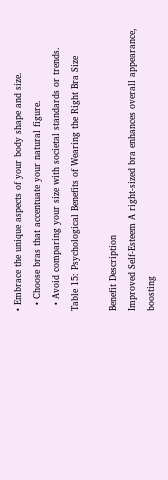• Embrace the unique aspects of your body shape and size.
  • Choose bras that accentuate your natural figure.
  • Avoid comparing your size with societal standards or trends.
Table 15: Psychological Benefits of Wearing the Right Bra Size

Benefit Description
Improved Self-Esteem A right-sized bra enhances overall appearance, boosting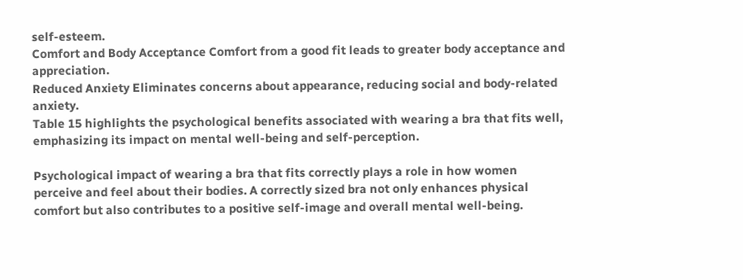self-esteem.
Comfort and Body Acceptance Comfort from a good fit leads to greater body acceptance and appreciation.
Reduced Anxiety Eliminates concerns about appearance, reducing social and body-related anxiety.
Table 15 highlights the psychological benefits associated with wearing a bra that fits well, emphasizing its impact on mental well-being and self-perception.

Psychological impact of wearing a bra that fits correctly plays a role in how women perceive and feel about their bodies. A correctly sized bra not only enhances physical comfort but also contributes to a positive self-image and overall mental well-being.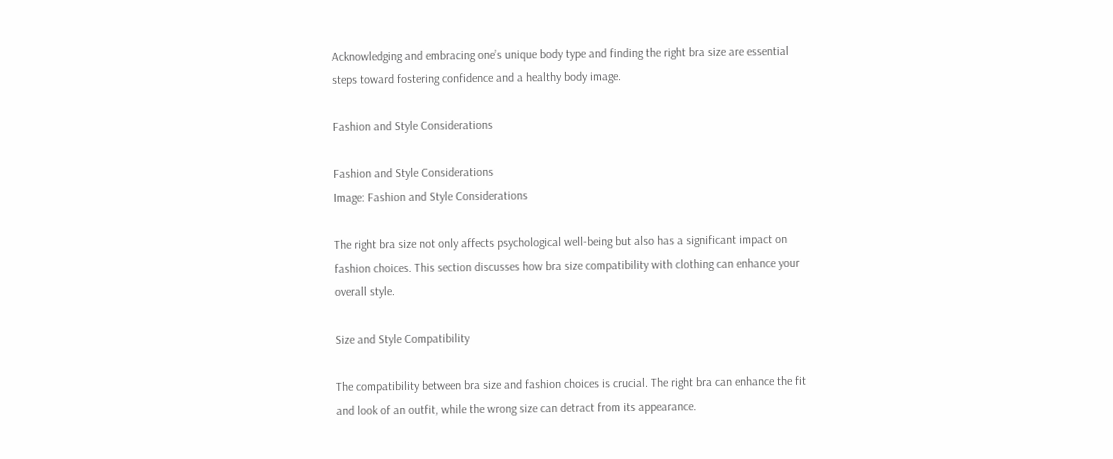Acknowledging and embracing one’s unique body type and finding the right bra size are essential steps toward fostering confidence and a healthy body image.

Fashion and Style Considerations

Fashion and Style Considerations
Image: Fashion and Style Considerations

The right bra size not only affects psychological well-being but also has a significant impact on fashion choices. This section discusses how bra size compatibility with clothing can enhance your overall style.

Size and Style Compatibility

The compatibility between bra size and fashion choices is crucial. The right bra can enhance the fit and look of an outfit, while the wrong size can detract from its appearance.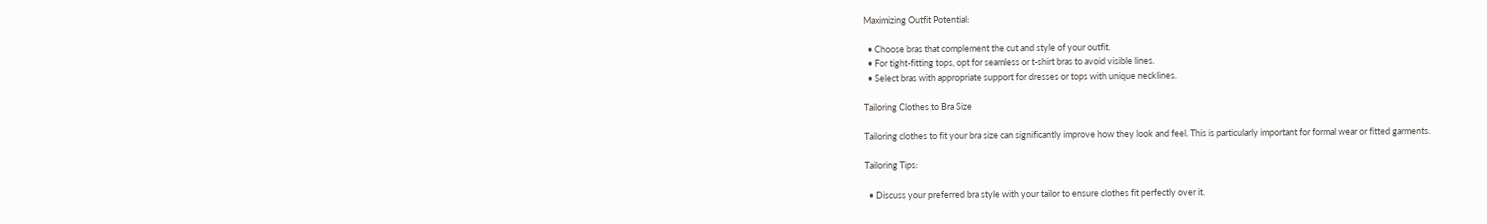Maximizing Outfit Potential:

  • Choose bras that complement the cut and style of your outfit.
  • For tight-fitting tops, opt for seamless or t-shirt bras to avoid visible lines.
  • Select bras with appropriate support for dresses or tops with unique necklines.

Tailoring Clothes to Bra Size

Tailoring clothes to fit your bra size can significantly improve how they look and feel. This is particularly important for formal wear or fitted garments.

Tailoring Tips:

  • Discuss your preferred bra style with your tailor to ensure clothes fit perfectly over it.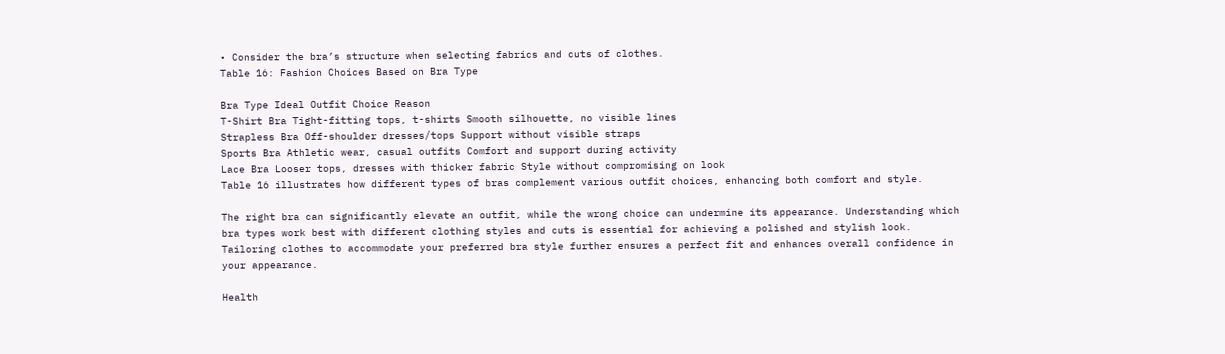• Consider the bra’s structure when selecting fabrics and cuts of clothes.
Table 16: Fashion Choices Based on Bra Type

Bra Type Ideal Outfit Choice Reason
T-Shirt Bra Tight-fitting tops, t-shirts Smooth silhouette, no visible lines
Strapless Bra Off-shoulder dresses/tops Support without visible straps
Sports Bra Athletic wear, casual outfits Comfort and support during activity
Lace Bra Looser tops, dresses with thicker fabric Style without compromising on look
Table 16 illustrates how different types of bras complement various outfit choices, enhancing both comfort and style.

The right bra can significantly elevate an outfit, while the wrong choice can undermine its appearance. Understanding which bra types work best with different clothing styles and cuts is essential for achieving a polished and stylish look. Tailoring clothes to accommodate your preferred bra style further ensures a perfect fit and enhances overall confidence in your appearance.

Health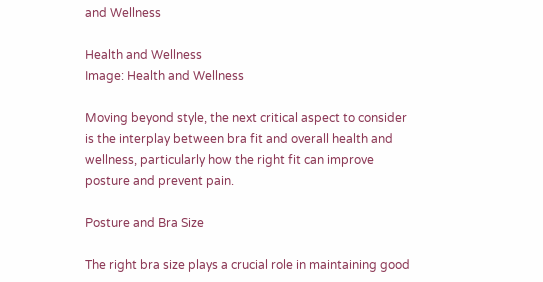and Wellness

Health and Wellness
Image: Health and Wellness

Moving beyond style, the next critical aspect to consider is the interplay between bra fit and overall health and wellness, particularly how the right fit can improve posture and prevent pain.

Posture and Bra Size

The right bra size plays a crucial role in maintaining good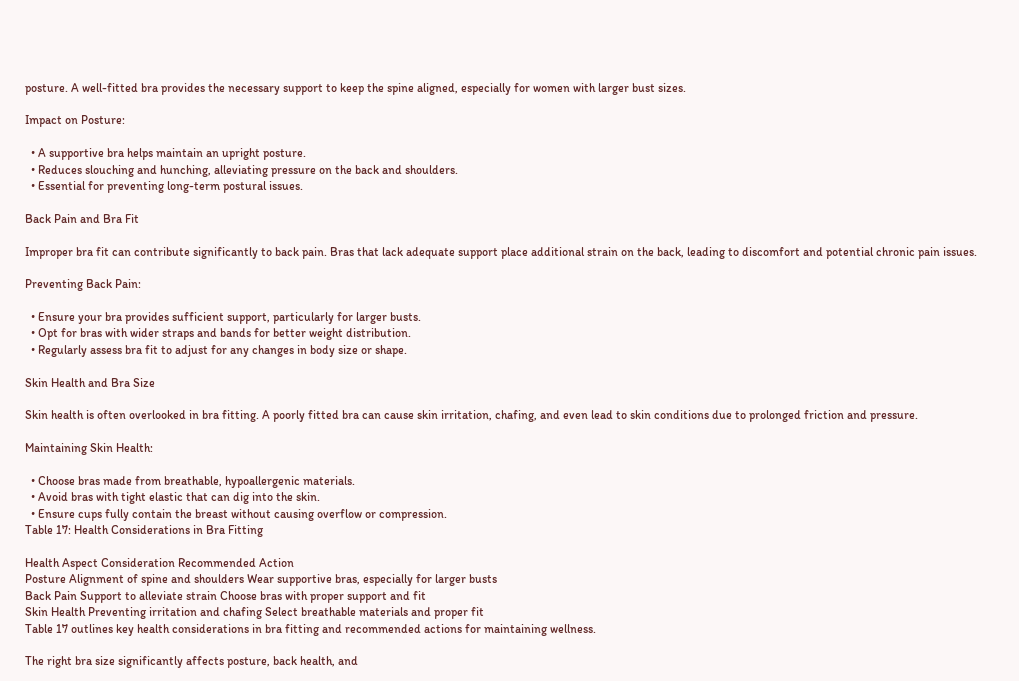posture. A well-fitted bra provides the necessary support to keep the spine aligned, especially for women with larger bust sizes.

Impact on Posture:

  • A supportive bra helps maintain an upright posture.
  • Reduces slouching and hunching, alleviating pressure on the back and shoulders.
  • Essential for preventing long-term postural issues.

Back Pain and Bra Fit

Improper bra fit can contribute significantly to back pain. Bras that lack adequate support place additional strain on the back, leading to discomfort and potential chronic pain issues.

Preventing Back Pain:

  • Ensure your bra provides sufficient support, particularly for larger busts.
  • Opt for bras with wider straps and bands for better weight distribution.
  • Regularly assess bra fit to adjust for any changes in body size or shape.

Skin Health and Bra Size

Skin health is often overlooked in bra fitting. A poorly fitted bra can cause skin irritation, chafing, and even lead to skin conditions due to prolonged friction and pressure.

Maintaining Skin Health:

  • Choose bras made from breathable, hypoallergenic materials.
  • Avoid bras with tight elastic that can dig into the skin.
  • Ensure cups fully contain the breast without causing overflow or compression.
Table 17: Health Considerations in Bra Fitting

Health Aspect Consideration Recommended Action
Posture Alignment of spine and shoulders Wear supportive bras, especially for larger busts
Back Pain Support to alleviate strain Choose bras with proper support and fit
Skin Health Preventing irritation and chafing Select breathable materials and proper fit
Table 17 outlines key health considerations in bra fitting and recommended actions for maintaining wellness.

The right bra size significantly affects posture, back health, and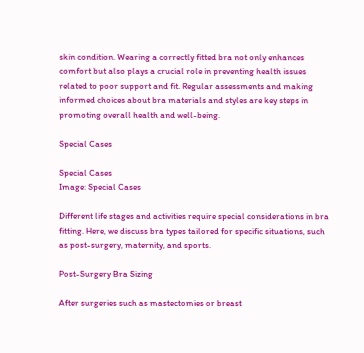skin condition. Wearing a correctly fitted bra not only enhances comfort but also plays a crucial role in preventing health issues related to poor support and fit. Regular assessments and making informed choices about bra materials and styles are key steps in promoting overall health and well-being.

Special Cases

Special Cases
Image: Special Cases

Different life stages and activities require special considerations in bra fitting. Here, we discuss bra types tailored for specific situations, such as post-surgery, maternity, and sports.

Post-Surgery Bra Sizing

After surgeries such as mastectomies or breast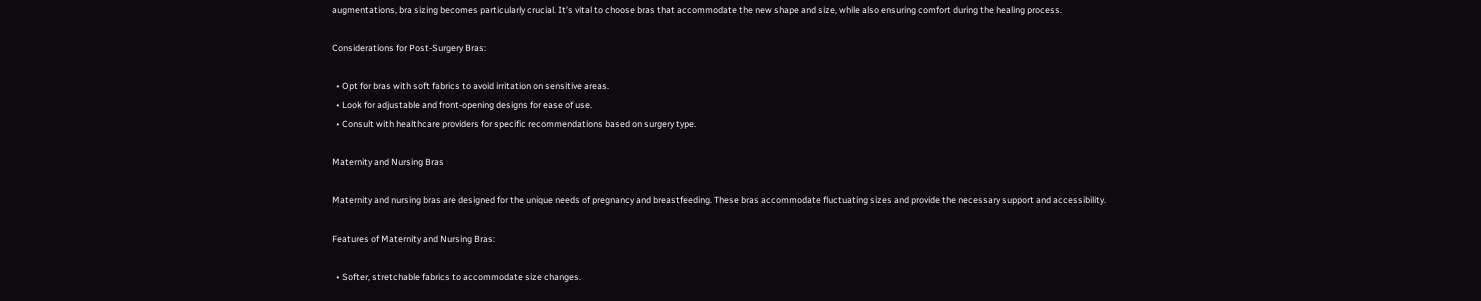augmentations, bra sizing becomes particularly crucial. It’s vital to choose bras that accommodate the new shape and size, while also ensuring comfort during the healing process.

Considerations for Post-Surgery Bras:

  • Opt for bras with soft fabrics to avoid irritation on sensitive areas.
  • Look for adjustable and front-opening designs for ease of use.
  • Consult with healthcare providers for specific recommendations based on surgery type.

Maternity and Nursing Bras

Maternity and nursing bras are designed for the unique needs of pregnancy and breastfeeding. These bras accommodate fluctuating sizes and provide the necessary support and accessibility.

Features of Maternity and Nursing Bras:

  • Softer, stretchable fabrics to accommodate size changes.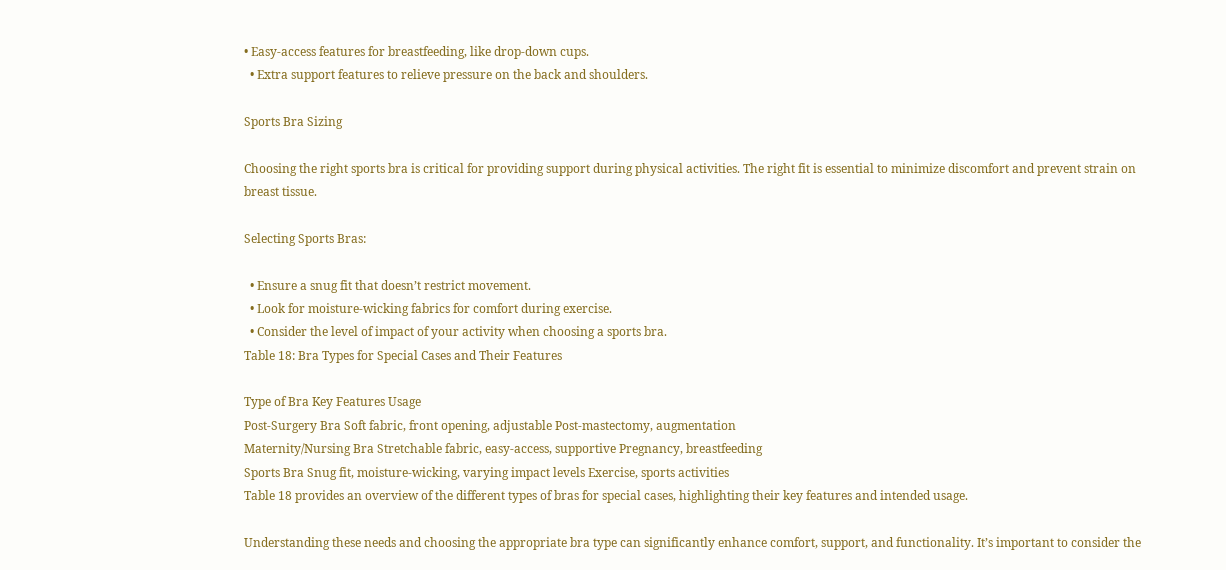• Easy-access features for breastfeeding, like drop-down cups.
  • Extra support features to relieve pressure on the back and shoulders.

Sports Bra Sizing

Choosing the right sports bra is critical for providing support during physical activities. The right fit is essential to minimize discomfort and prevent strain on breast tissue.

Selecting Sports Bras:

  • Ensure a snug fit that doesn’t restrict movement.
  • Look for moisture-wicking fabrics for comfort during exercise.
  • Consider the level of impact of your activity when choosing a sports bra.
Table 18: Bra Types for Special Cases and Their Features

Type of Bra Key Features Usage
Post-Surgery Bra Soft fabric, front opening, adjustable Post-mastectomy, augmentation
Maternity/Nursing Bra Stretchable fabric, easy-access, supportive Pregnancy, breastfeeding
Sports Bra Snug fit, moisture-wicking, varying impact levels Exercise, sports activities
Table 18 provides an overview of the different types of bras for special cases, highlighting their key features and intended usage.

Understanding these needs and choosing the appropriate bra type can significantly enhance comfort, support, and functionality. It’s important to consider the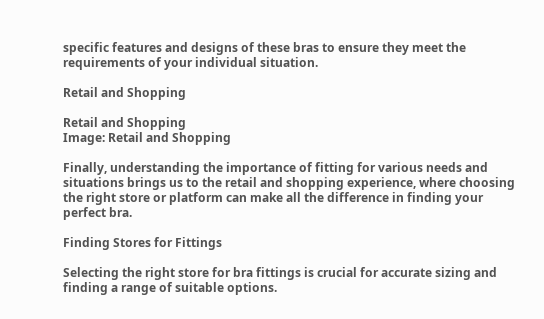specific features and designs of these bras to ensure they meet the requirements of your individual situation.

Retail and Shopping

Retail and Shopping
Image: Retail and Shopping

Finally, understanding the importance of fitting for various needs and situations brings us to the retail and shopping experience, where choosing the right store or platform can make all the difference in finding your perfect bra.

Finding Stores for Fittings

Selecting the right store for bra fittings is crucial for accurate sizing and finding a range of suitable options.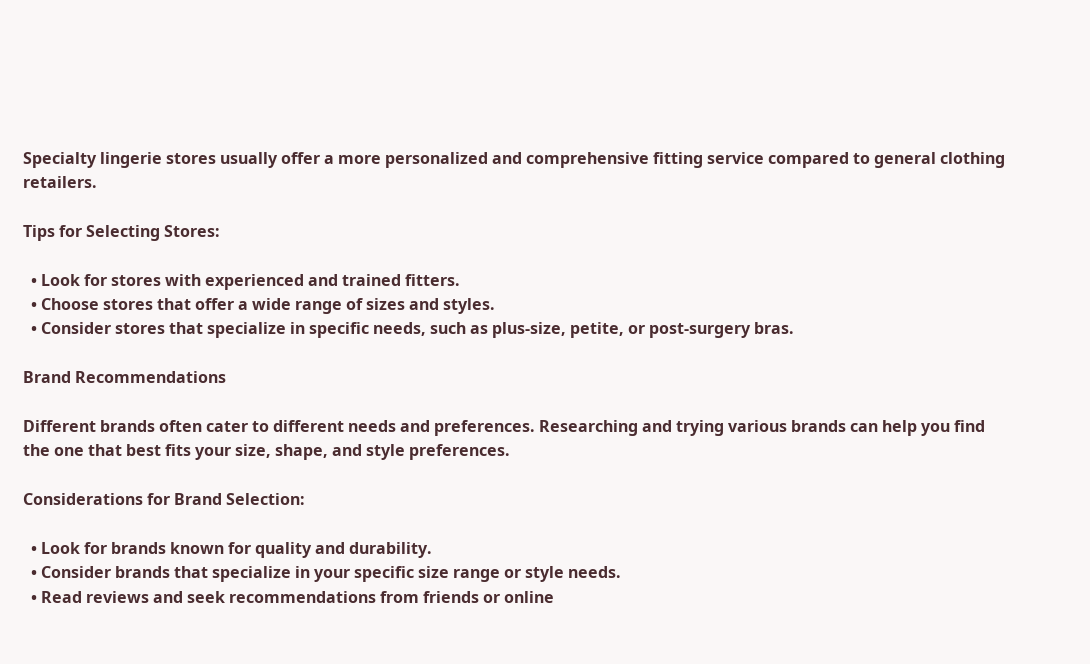Specialty lingerie stores usually offer a more personalized and comprehensive fitting service compared to general clothing retailers.

Tips for Selecting Stores:

  • Look for stores with experienced and trained fitters.
  • Choose stores that offer a wide range of sizes and styles.
  • Consider stores that specialize in specific needs, such as plus-size, petite, or post-surgery bras.

Brand Recommendations

Different brands often cater to different needs and preferences. Researching and trying various brands can help you find the one that best fits your size, shape, and style preferences.

Considerations for Brand Selection:

  • Look for brands known for quality and durability.
  • Consider brands that specialize in your specific size range or style needs.
  • Read reviews and seek recommendations from friends or online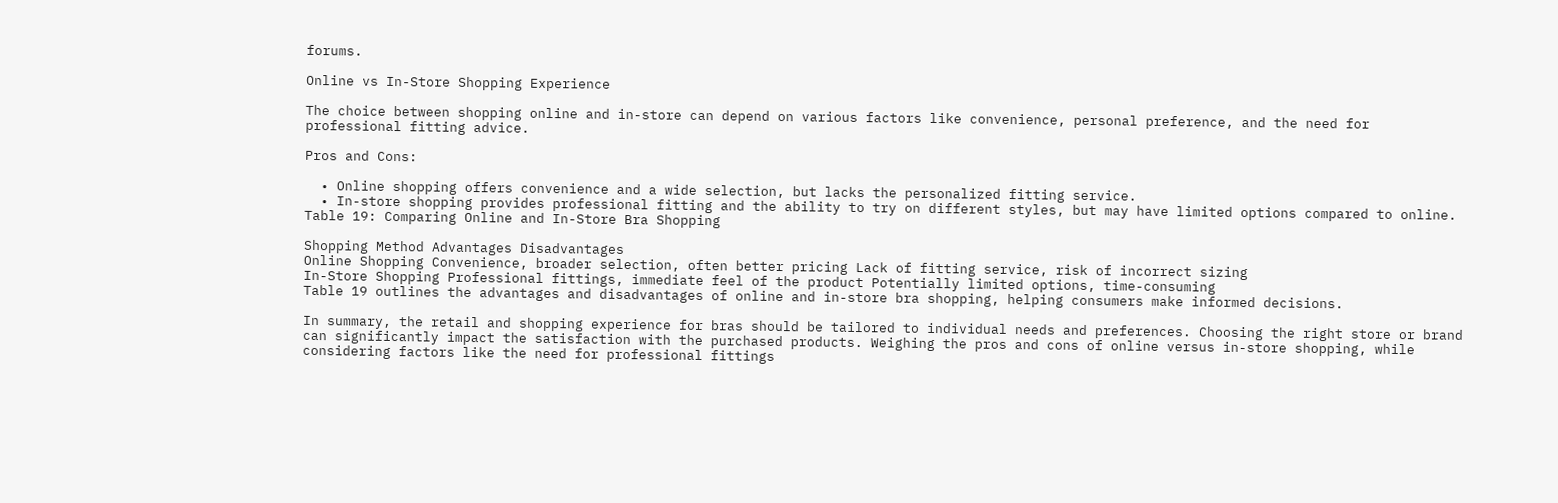forums.

Online vs In-Store Shopping Experience

The choice between shopping online and in-store can depend on various factors like convenience, personal preference, and the need for professional fitting advice.

Pros and Cons:

  • Online shopping offers convenience and a wide selection, but lacks the personalized fitting service.
  • In-store shopping provides professional fitting and the ability to try on different styles, but may have limited options compared to online.
Table 19: Comparing Online and In-Store Bra Shopping

Shopping Method Advantages Disadvantages
Online Shopping Convenience, broader selection, often better pricing Lack of fitting service, risk of incorrect sizing
In-Store Shopping Professional fittings, immediate feel of the product Potentially limited options, time-consuming
Table 19 outlines the advantages and disadvantages of online and in-store bra shopping, helping consumers make informed decisions.

In summary, the retail and shopping experience for bras should be tailored to individual needs and preferences. Choosing the right store or brand can significantly impact the satisfaction with the purchased products. Weighing the pros and cons of online versus in-store shopping, while considering factors like the need for professional fittings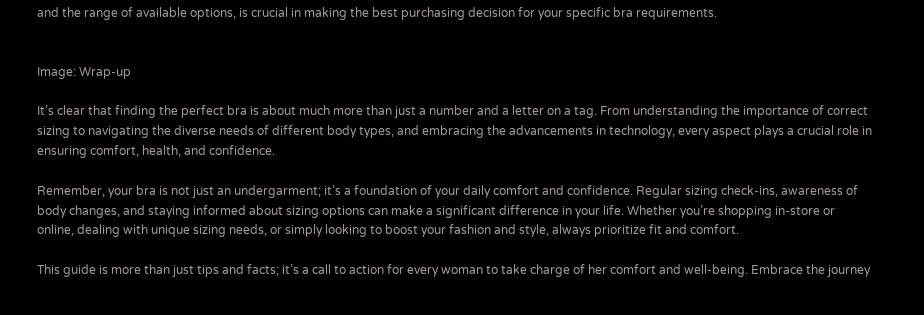and the range of available options, is crucial in making the best purchasing decision for your specific bra requirements.


Image: Wrap-up

It’s clear that finding the perfect bra is about much more than just a number and a letter on a tag. From understanding the importance of correct sizing to navigating the diverse needs of different body types, and embracing the advancements in technology, every aspect plays a crucial role in ensuring comfort, health, and confidence.

Remember, your bra is not just an undergarment; it’s a foundation of your daily comfort and confidence. Regular sizing check-ins, awareness of body changes, and staying informed about sizing options can make a significant difference in your life. Whether you’re shopping in-store or online, dealing with unique sizing needs, or simply looking to boost your fashion and style, always prioritize fit and comfort.

This guide is more than just tips and facts; it’s a call to action for every woman to take charge of her comfort and well-being. Embrace the journey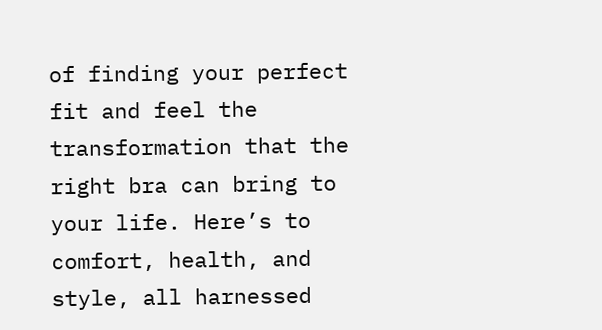of finding your perfect fit and feel the transformation that the right bra can bring to your life. Here’s to comfort, health, and style, all harnessed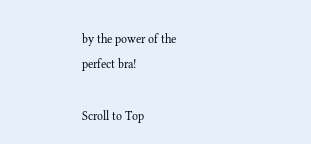by the power of the perfect bra!

Scroll to Top